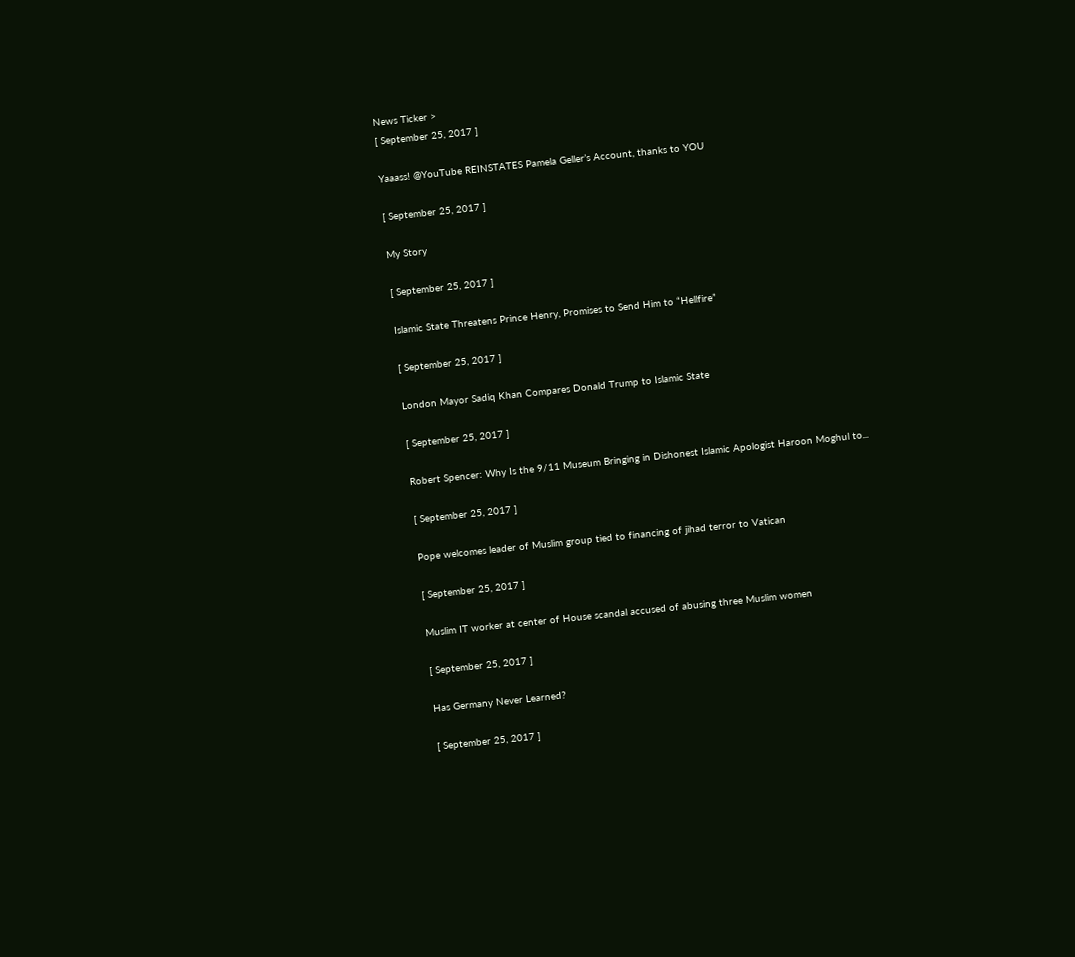News Ticker >
[ September 25, 2017 ]

Yaaass! @YouTube REINSTATES Pamela Geller’s Account, thanks to YOU

[ September 25, 2017 ]

My Story

[ September 25, 2017 ]

Islamic State Threatens Prince Henry, Promises to Send Him to “Hellfire”

[ September 25, 2017 ]

London Mayor Sadiq Khan Compares Donald Trump to Islamic State

[ September 25, 2017 ]

Robert Spencer: Why Is the 9/11 Museum Bringing in Dishonest Islamic Apologist Haroon Moghul to...

[ September 25, 2017 ]

Pope welcomes leader of Muslim group tied to financing of jihad terror to Vatican

[ September 25, 2017 ]

Muslim IT worker at center of House scandal accused of abusing three Muslim women

[ September 25, 2017 ]

Has Germany Never Learned?

[ September 25, 2017 ]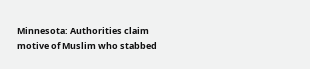Minnesota: Authorities claim motive of Muslim who stabbed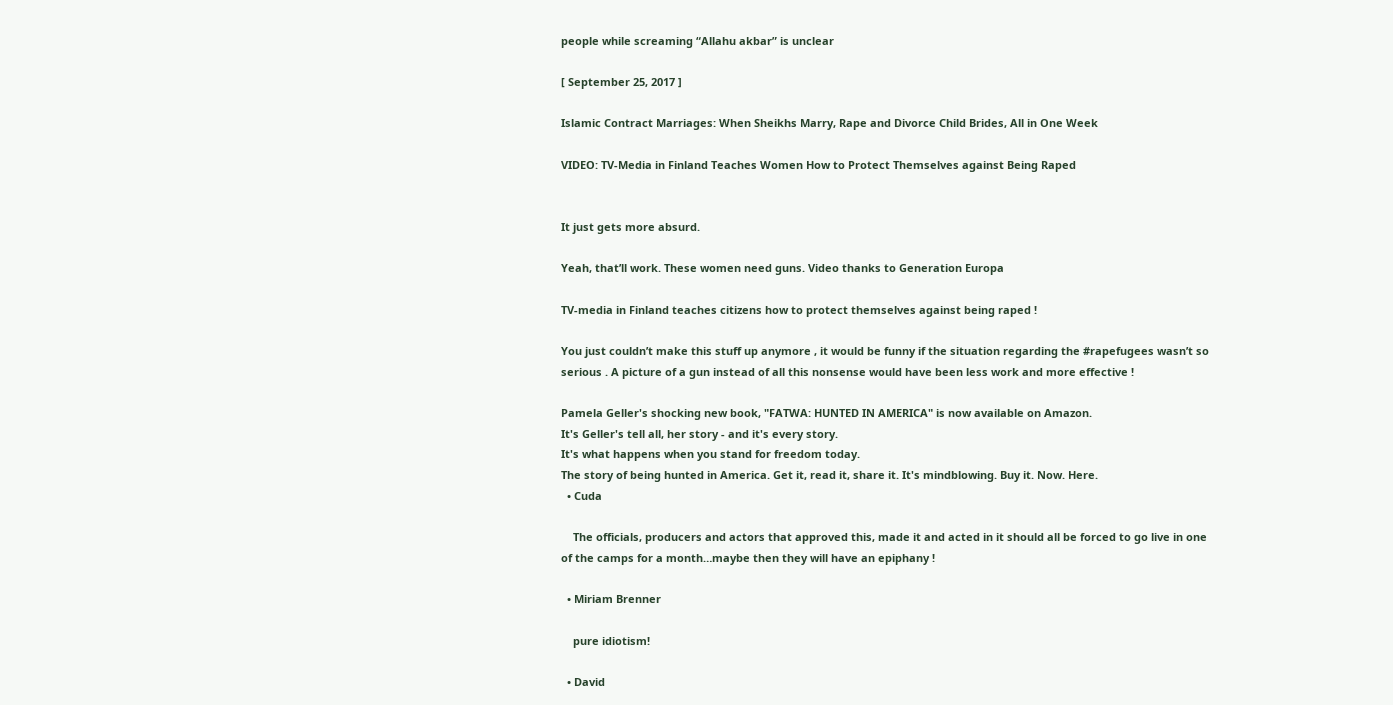people while screaming “Allahu akbar” is unclear

[ September 25, 2017 ]

Islamic Contract Marriages: When Sheikhs Marry, Rape and Divorce Child Brides, All in One Week

VIDEO: TV-Media in Finland Teaches Women How to Protect Themselves against Being Raped


It just gets more absurd.

Yeah, that’ll work. These women need guns. Video thanks to Generation Europa

TV-media in Finland teaches citizens how to protect themselves against being raped !

You just couldn’t make this stuff up anymore , it would be funny if the situation regarding the #rapefugees wasn’t so serious . A picture of a gun instead of all this nonsense would have been less work and more effective !

Pamela Geller's shocking new book, "FATWA: HUNTED IN AMERICA" is now available on Amazon.
It's Geller's tell all, her story - and it's every story.
It's what happens when you stand for freedom today.
The story of being hunted in America. Get it, read it, share it. It's mindblowing. Buy it. Now. Here.
  • Cuda

    The officials, producers and actors that approved this, made it and acted in it should all be forced to go live in one of the camps for a month…maybe then they will have an epiphany !

  • Miriam Brenner

    pure idiotism!

  • David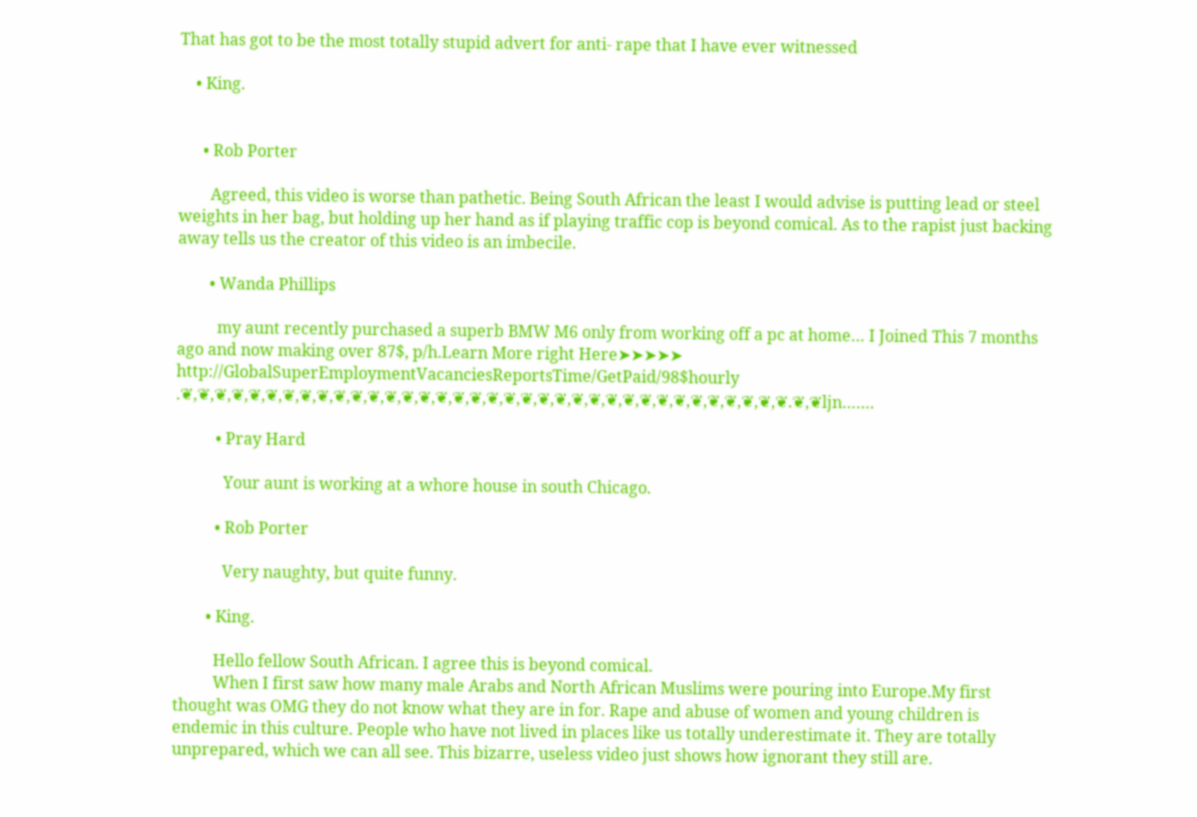That has got to be the most totally stupid advert for anti- rape that I have ever witnessed

    • King.


      • Rob Porter

        Agreed, this video is worse than pathetic. Being South African the least I would advise is putting lead or steel weights in her bag, but holding up her hand as if playing traffic cop is beyond comical. As to the rapist just backing away tells us the creator of this video is an imbecile.

        • Wanda Phillips

          my aunt recently purchased a superb BMW M6 only from working off a pc at home… I Joined This 7 months ago and now making over 87$, p/h.Learn More right Here➤➤➤➤➤ http://GlobalSuperEmploymentVacanciesReportsTime/GetPaid/98$hourly .❦,❦,❦,❦,❦,❦,❦,❦,❦,❦,❦,❦,❦,❦,❦,❦,❦,❦,❦,❦,❦,❦,❦,❦,❦,❦,❦,❦,❦,❦,❦,❦,❦,❦,❦,❦.❦,❦ljn…….

          • Pray Hard

            Your aunt is working at a whore house in south Chicago.

          • Rob Porter

            Very naughty, but quite funny.

        • King.

          Hello fellow South African. I agree this is beyond comical.
          When I first saw how many male Arabs and North African Muslims were pouring into Europe.My first thought was OMG they do not know what they are in for. Rape and abuse of women and young children is endemic in this culture. People who have not lived in places like us totally underestimate it. They are totally unprepared, which we can all see. This bizarre, useless video just shows how ignorant they still are.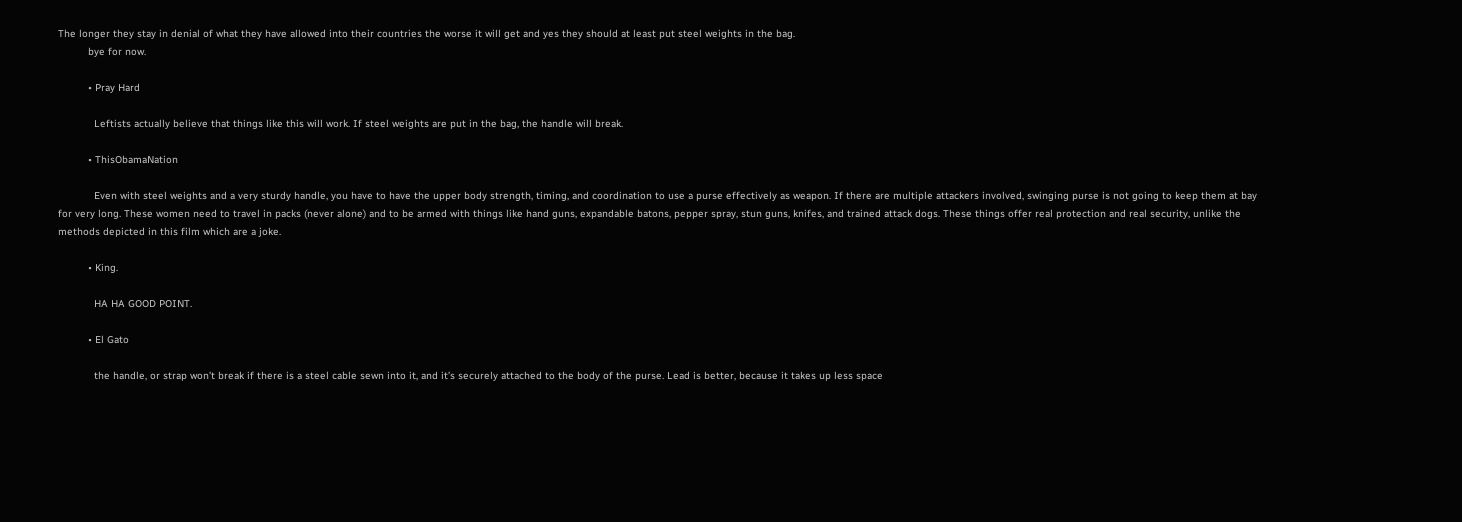The longer they stay in denial of what they have allowed into their countries the worse it will get and yes they should at least put steel weights in the bag.
          bye for now.

          • Pray Hard

            Leftists actually believe that things like this will work. If steel weights are put in the bag, the handle will break.

          • ThisObamaNation

            Even with steel weights and a very sturdy handle, you have to have the upper body strength, timing, and coordination to use a purse effectively as weapon. If there are multiple attackers involved, swinging purse is not going to keep them at bay for very long. These women need to travel in packs (never alone) and to be armed with things like hand guns, expandable batons, pepper spray, stun guns, knifes, and trained attack dogs. These things offer real protection and real security, unlike the methods depicted in this film which are a joke.

          • King.

            HA HA GOOD POINT.

          • El Gato

            the handle, or strap won’t break if there is a steel cable sewn into it, and it’s securely attached to the body of the purse. Lead is better, because it takes up less space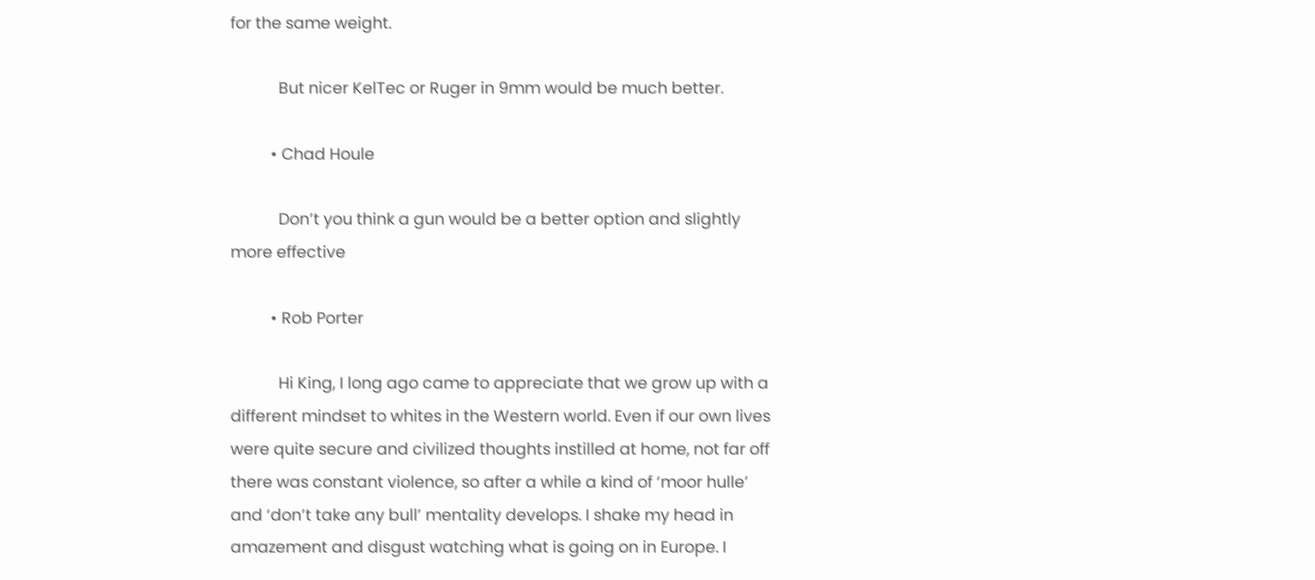for the same weight.

            But nicer KelTec or Ruger in 9mm would be much better.

          • Chad Houle

            Don’t you think a gun would be a better option and slightly more effective

          • Rob Porter

            Hi King, I long ago came to appreciate that we grow up with a different mindset to whites in the Western world. Even if our own lives were quite secure and civilized thoughts instilled at home, not far off there was constant violence, so after a while a kind of ‘moor hulle’ and ‘don’t take any bull’ mentality develops. I shake my head in amazement and disgust watching what is going on in Europe. I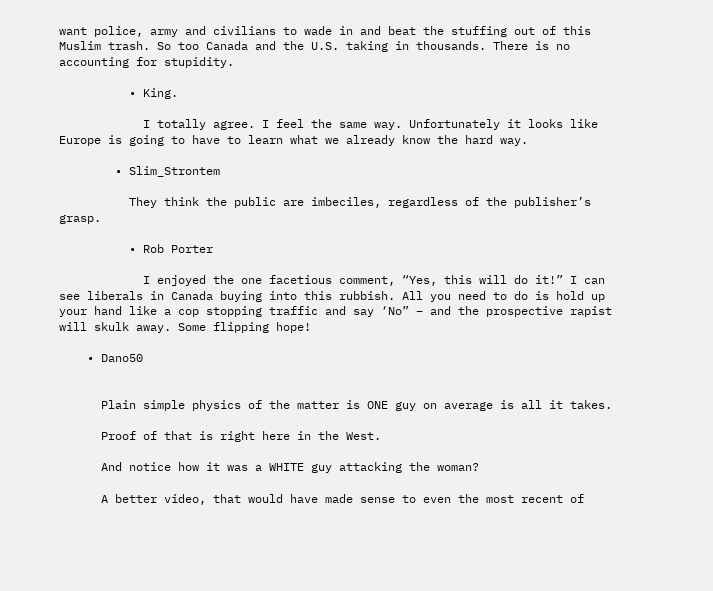want police, army and civilians to wade in and beat the stuffing out of this Muslim trash. So too Canada and the U.S. taking in thousands. There is no accounting for stupidity.

          • King.

            I totally agree. I feel the same way. Unfortunately it looks like Europe is going to have to learn what we already know the hard way.

        • Slim_Strontem

          They think the public are imbeciles, regardless of the publisher’s grasp.

          • Rob Porter

            I enjoyed the one facetious comment, “Yes, this will do it!” I can see liberals in Canada buying into this rubbish. All you need to do is hold up your hand like a cop stopping traffic and say ‘No” – and the prospective rapist will skulk away. Some flipping hope!

    • Dano50


      Plain simple physics of the matter is ONE guy on average is all it takes.

      Proof of that is right here in the West.

      And notice how it was a WHITE guy attacking the woman?

      A better video, that would have made sense to even the most recent of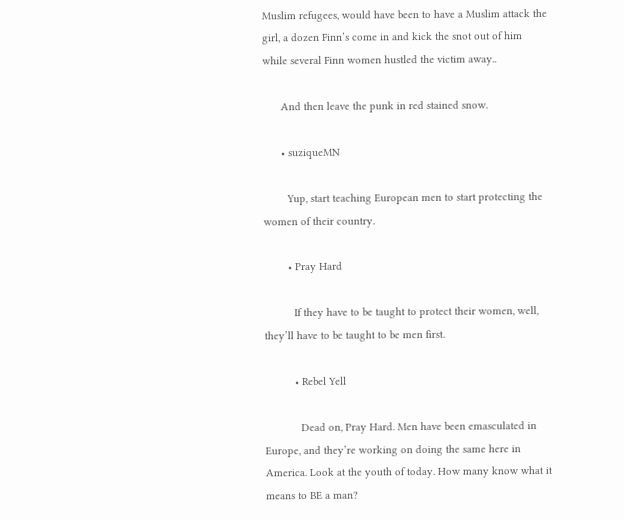Muslim refugees, would have been to have a Muslim attack the girl, a dozen Finn’s come in and kick the snot out of him while several Finn women hustled the victim away..

      And then leave the punk in red stained snow.

      • suziqueMN

        Yup, start teaching European men to start protecting the women of their country.

        • Pray Hard

          If they have to be taught to protect their women, well, they’ll have to be taught to be men first.

          • Rebel Yell

            Dead on, Pray Hard. Men have been emasculated in Europe, and they’re working on doing the same here in America. Look at the youth of today. How many know what it means to BE a man?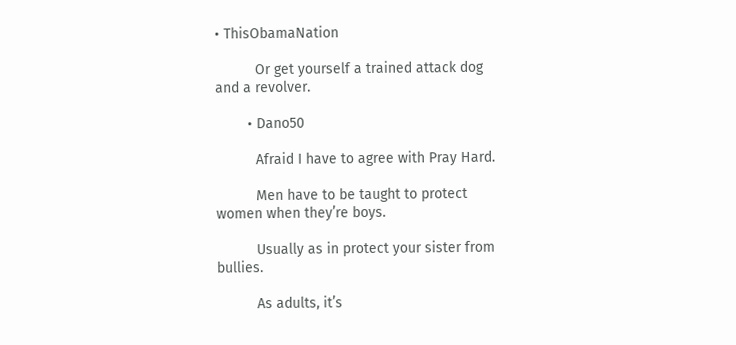• ThisObamaNation

          Or get yourself a trained attack dog and a revolver.

        • Dano50

          Afraid I have to agree with Pray Hard.

          Men have to be taught to protect women when they’re boys.

          Usually as in protect your sister from bullies.

          As adults, it’s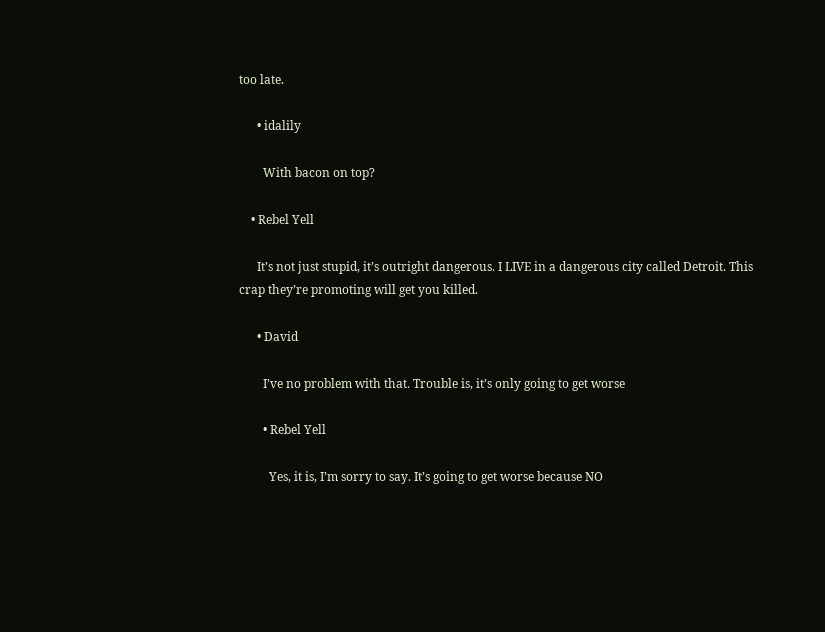too late.

      • idalily

        With bacon on top?

    • Rebel Yell

      It’s not just stupid, it’s outright dangerous. I LIVE in a dangerous city called Detroit. This crap they’re promoting will get you killed.

      • David

        I’ve no problem with that. Trouble is, it’s only going to get worse

        • Rebel Yell

          Yes, it is, I’m sorry to say. It’s going to get worse because NO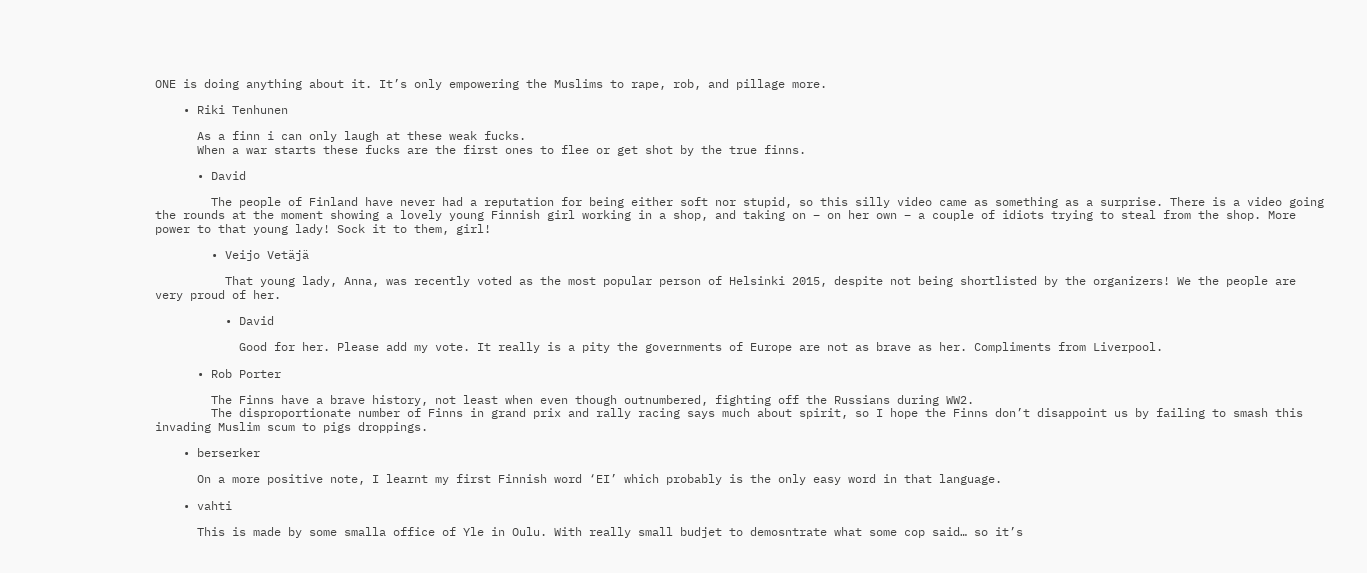ONE is doing anything about it. It’s only empowering the Muslims to rape, rob, and pillage more.

    • Riki Tenhunen

      As a finn i can only laugh at these weak fucks.
      When a war starts these fucks are the first ones to flee or get shot by the true finns.

      • David

        The people of Finland have never had a reputation for being either soft nor stupid, so this silly video came as something as a surprise. There is a video going the rounds at the moment showing a lovely young Finnish girl working in a shop, and taking on – on her own – a couple of idiots trying to steal from the shop. More power to that young lady! Sock it to them, girl!

        • Veijo Vetäjä

          That young lady, Anna, was recently voted as the most popular person of Helsinki 2015, despite not being shortlisted by the organizers! We the people are very proud of her.

          • David

            Good for her. Please add my vote. It really is a pity the governments of Europe are not as brave as her. Compliments from Liverpool.

      • Rob Porter

        The Finns have a brave history, not least when even though outnumbered, fighting off the Russians during WW2.
        The disproportionate number of Finns in grand prix and rally racing says much about spirit, so I hope the Finns don’t disappoint us by failing to smash this invading Muslim scum to pigs droppings.

    • berserker

      On a more positive note, I learnt my first Finnish word ‘EI’ which probably is the only easy word in that language.

    • vahti

      This is made by some smalla office of Yle in Oulu. With really small budjet to demosntrate what some cop said… so it’s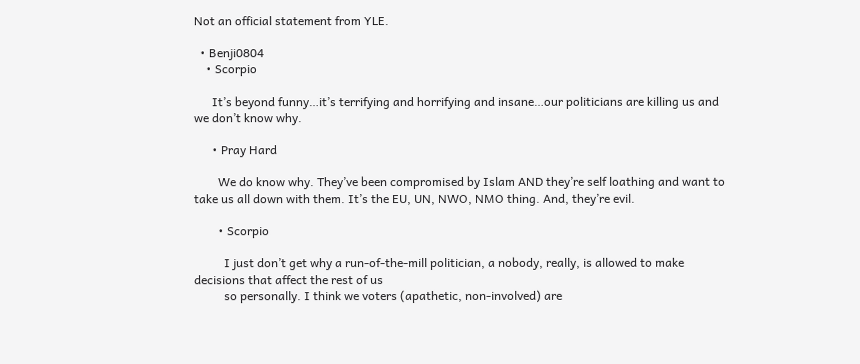Not an official statement from YLE.

  • Benji0804
    • Scorpio

      It’s beyond funny…it’s terrifying and horrifying and insane…our politicians are killing us and we don’t know why.

      • Pray Hard

        We do know why. They’ve been compromised by Islam AND they’re self loathing and want to take us all down with them. It’s the EU, UN, NWO, NMO thing. And, they’re evil.

        • Scorpio

          I just don’t get why a run-of-the-mill politician, a nobody, really, is allowed to make decisions that affect the rest of us
          so personally. I think we voters (apathetic, non-involved) are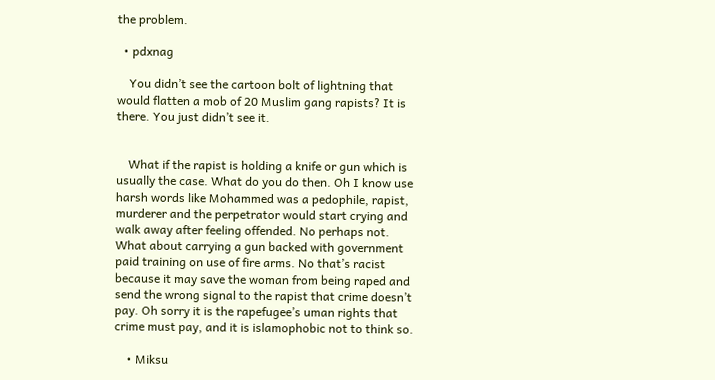the problem.

  • pdxnag

    You didn’t see the cartoon bolt of lightning that would flatten a mob of 20 Muslim gang rapists? It is there. You just didn’t see it.


    What if the rapist is holding a knife or gun which is usually the case. What do you do then. Oh I know use harsh words like Mohammed was a pedophile, rapist, murderer and the perpetrator would start crying and walk away after feeling offended. No perhaps not. What about carrying a gun backed with government paid training on use of fire arms. No that’s racist because it may save the woman from being raped and send the wrong signal to the rapist that crime doesn’t pay. Oh sorry it is the rapefugee’s uman rights that crime must pay, and it is islamophobic not to think so.

    • Miksu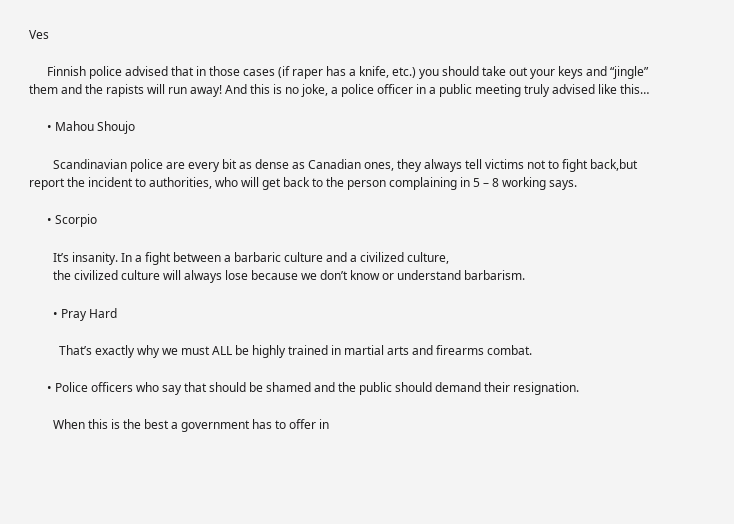Ves

      Finnish police advised that in those cases (if raper has a knife, etc.) you should take out your keys and “jingle” them and the rapists will run away! And this is no joke, a police officer in a public meeting truly advised like this…

      • Mahou Shoujo

        Scandinavian police are every bit as dense as Canadian ones, they always tell victims not to fight back,but report the incident to authorities, who will get back to the person complaining in 5 – 8 working says.

      • Scorpio

        It’s insanity. In a fight between a barbaric culture and a civilized culture,
        the civilized culture will always lose because we don’t know or understand barbarism.

        • Pray Hard

          That’s exactly why we must ALL be highly trained in martial arts and firearms combat.

      • Police officers who say that should be shamed and the public should demand their resignation.

        When this is the best a government has to offer in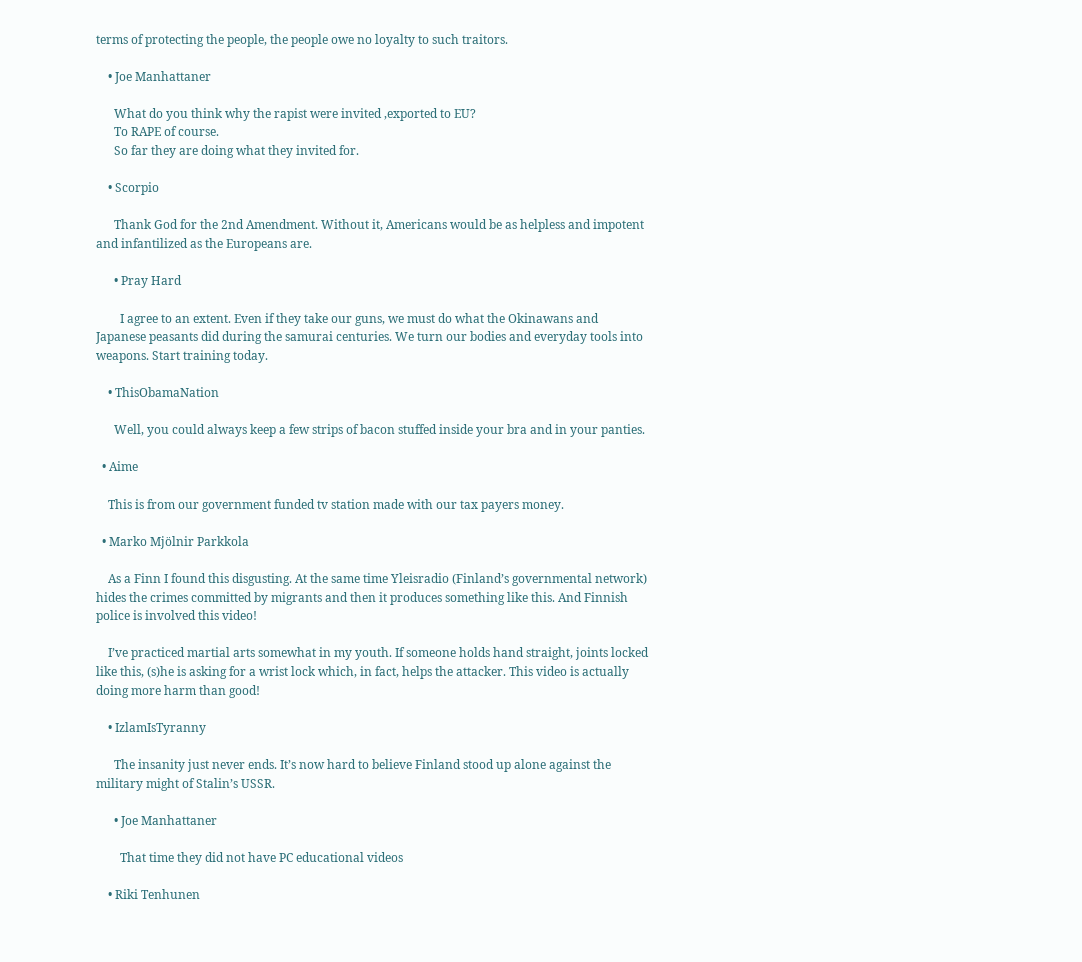terms of protecting the people, the people owe no loyalty to such traitors.

    • Joe Manhattaner

      What do you think why the rapist were invited ,exported to EU?
      To RAPE of course.
      So far they are doing what they invited for.

    • Scorpio

      Thank God for the 2nd Amendment. Without it, Americans would be as helpless and impotent and infantilized as the Europeans are.

      • Pray Hard

        I agree to an extent. Even if they take our guns, we must do what the Okinawans and Japanese peasants did during the samurai centuries. We turn our bodies and everyday tools into weapons. Start training today.

    • ThisObamaNation

      Well, you could always keep a few strips of bacon stuffed inside your bra and in your panties.

  • Aime

    This is from our government funded tv station made with our tax payers money.

  • Marko Mjölnir Parkkola

    As a Finn I found this disgusting. At the same time Yleisradio (Finland’s governmental network) hides the crimes committed by migrants and then it produces something like this. And Finnish police is involved this video!

    I’ve practiced martial arts somewhat in my youth. If someone holds hand straight, joints locked like this, (s)he is asking for a wrist lock which, in fact, helps the attacker. This video is actually doing more harm than good!

    • IzlamIsTyranny

      The insanity just never ends. It’s now hard to believe Finland stood up alone against the military might of Stalin’s USSR.

      • Joe Manhattaner

        That time they did not have PC educational videos

    • Riki Tenhunen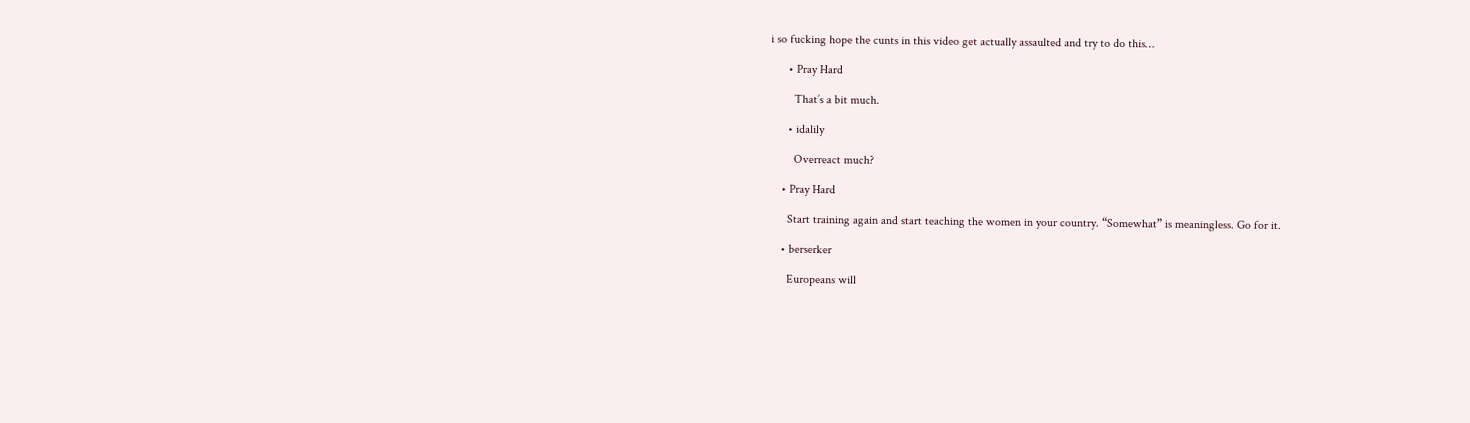i so fucking hope the cunts in this video get actually assaulted and try to do this…

      • Pray Hard

        That’s a bit much.

      • idalily

        Overreact much?

    • Pray Hard

      Start training again and start teaching the women in your country. “Somewhat” is meaningless. Go for it.

    • berserker

      Europeans will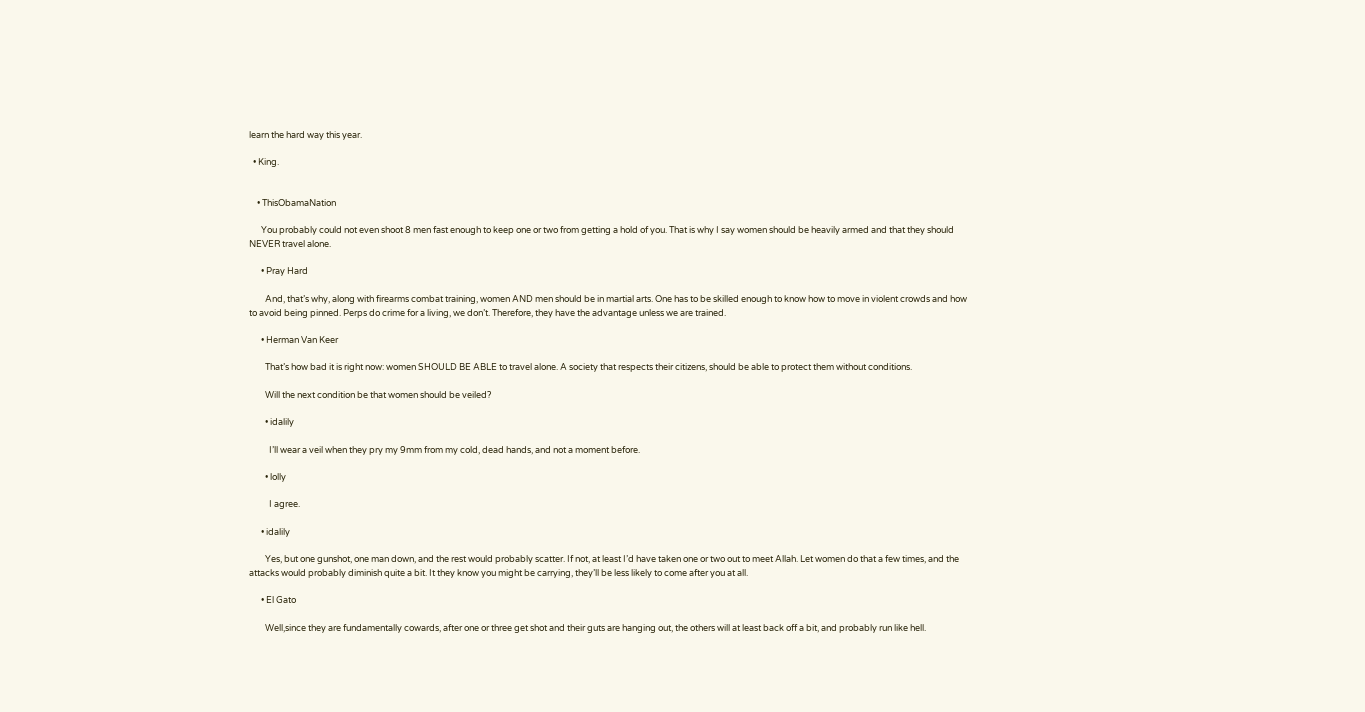learn the hard way this year.

  • King.


    • ThisObamaNation

      You probably could not even shoot 8 men fast enough to keep one or two from getting a hold of you. That is why I say women should be heavily armed and that they should NEVER travel alone.

      • Pray Hard

        And, that’s why, along with firearms combat training, women AND men should be in martial arts. One has to be skilled enough to know how to move in violent crowds and how to avoid being pinned. Perps do crime for a living, we don’t. Therefore, they have the advantage unless we are trained.

      • Herman Van Keer

        That’s how bad it is right now: women SHOULD BE ABLE to travel alone. A society that respects their citizens, should be able to protect them without conditions.

        Will the next condition be that women should be veiled?

        • idalily

          I’ll wear a veil when they pry my 9mm from my cold, dead hands, and not a moment before.

        • lolly

          I agree.

      • idalily

        Yes, but one gunshot, one man down, and the rest would probably scatter. If not, at least I’d have taken one or two out to meet Allah. Let women do that a few times, and the attacks would probably diminish quite a bit. It they know you might be carrying, they’ll be less likely to come after you at all.

      • El Gato

        Well,since they are fundamentally cowards, after one or three get shot and their guts are hanging out, the others will at least back off a bit, and probably run like hell.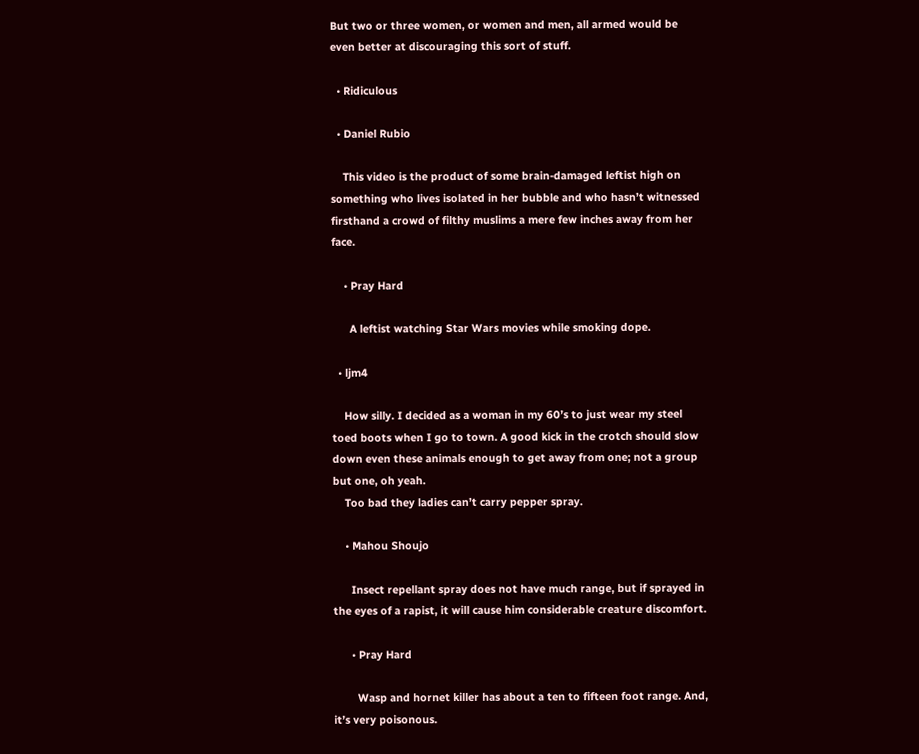But two or three women, or women and men, all armed would be even better at discouraging this sort of stuff.

  • Ridiculous

  • Daniel Rubio

    This video is the product of some brain-damaged leftist high on something who lives isolated in her bubble and who hasn’t witnessed firsthand a crowd of filthy muslims a mere few inches away from her face.

    • Pray Hard

      A leftist watching Star Wars movies while smoking dope.

  • ljm4

    How silly. I decided as a woman in my 60’s to just wear my steel toed boots when I go to town. A good kick in the crotch should slow down even these animals enough to get away from one; not a group but one, oh yeah.
    Too bad they ladies can’t carry pepper spray.

    • Mahou Shoujo

      Insect repellant spray does not have much range, but if sprayed in the eyes of a rapist, it will cause him considerable creature discomfort.

      • Pray Hard

        Wasp and hornet killer has about a ten to fifteen foot range. And, it’s very poisonous.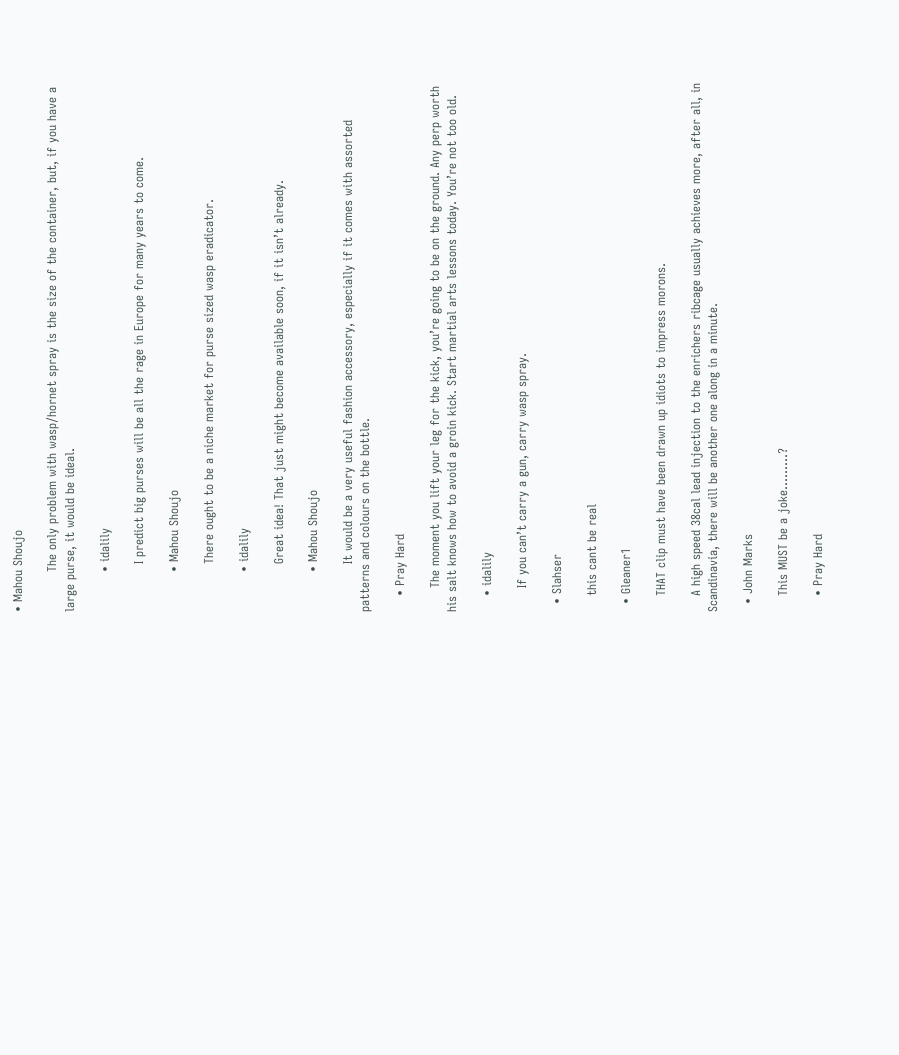• Mahou Shoujo

          The only problem with wasp/hornet spray is the size of the container, but, if you have a large purse, it would be ideal.

          • idalily

            I predict big purses will be all the rage in Europe for many years to come.

          • Mahou Shoujo

            There ought to be a niche market for purse sized wasp eradicator.

          • idalily

            Great idea! That just might become available soon, if it isn’t already.

          • Mahou Shoujo

            It would be a very useful fashion accessory, especially if it comes with assorted patterns and colours on the bottle.

    • Pray Hard

      The moment you lift your leg for the kick, you’re going to be on the ground. Any perp worth his salt knows how to avoid a groin kick. Start martial arts lessons today. You’re not too old.

    • idalily

      If you can’t carry a gun, carry wasp spray.

  • Slahser

    this cant be real

  • Gleaner1

    THAT clip must have been drawn up idiots to impress morons.

    A high speed 38cal lead injection to the enrichers ribcage usually achieves more, after all, in Scandinavia, there will be another one along in a minute.

  • John Marks

    This MUST be a joke………?

    • Pray Hard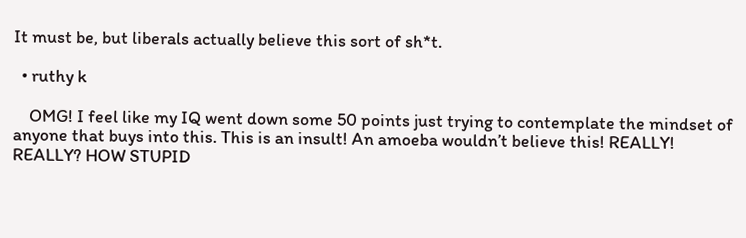It must be, but liberals actually believe this sort of sh*t.

  • ruthy k

    OMG! I feel like my IQ went down some 50 points just trying to contemplate the mindset of anyone that buys into this. This is an insult! An amoeba wouldn’t believe this! REALLY! REALLY? HOW STUPID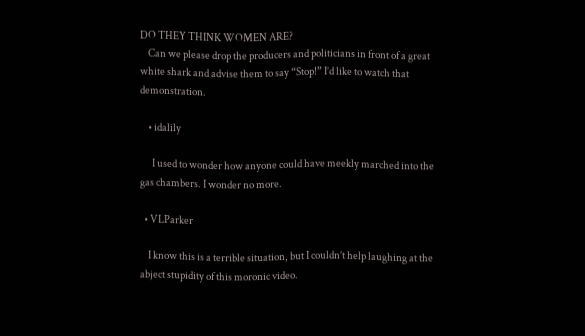DO THEY THINK WOMEN ARE?
    Can we please drop the producers and politicians in front of a great white shark and advise them to say “Stop!” I’d like to watch that demonstration.

    • idalily

      I used to wonder how anyone could have meekly marched into the gas chambers. I wonder no more.

  • VLParker

    I know this is a terrible situation, but I couldn’t help laughing at the abject stupidity of this moronic video.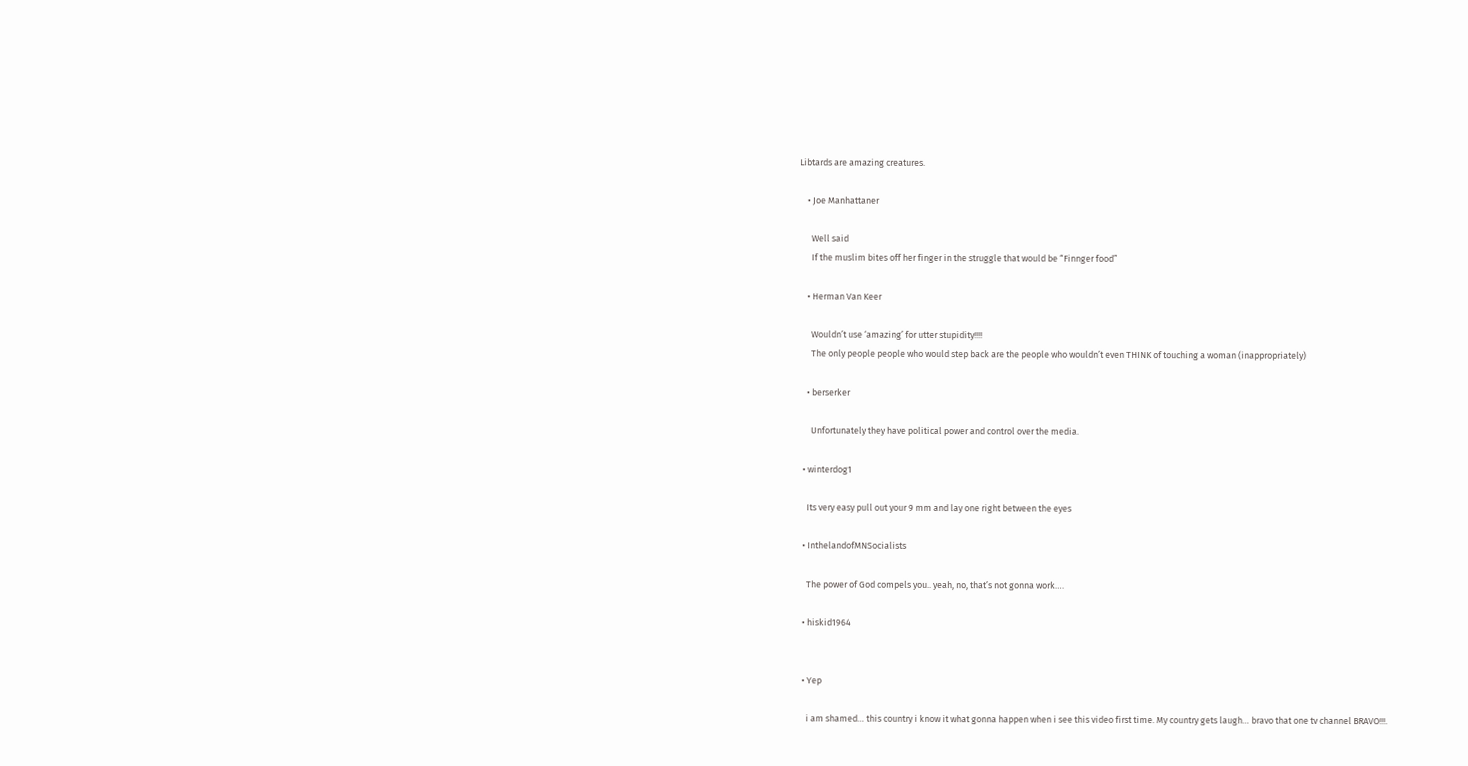Libtards are amazing creatures.

    • Joe Manhattaner

      Well said
      If the muslim bites off her finger in the struggle that would be “Finnger food”

    • Herman Van Keer

      Wouldn’t use ‘amazing’ for utter stupidity!!!!
      The only people people who would step back are the people who wouldn’t even THINK of touching a woman (inappropriately)

    • berserker

      Unfortunately they have political power and control over the media.

  • winterdog1

    Its very easy pull out your 9 mm and lay one right between the eyes

  • InthelandofMNSocialists

    The power of God compels you.. yeah, no, that’s not gonna work….

  • hiskid1964


  • Yep

    i am shamed… this country i know it what gonna happen when i see this video first time. My country gets laugh… bravo that one tv channel BRAVO!!!.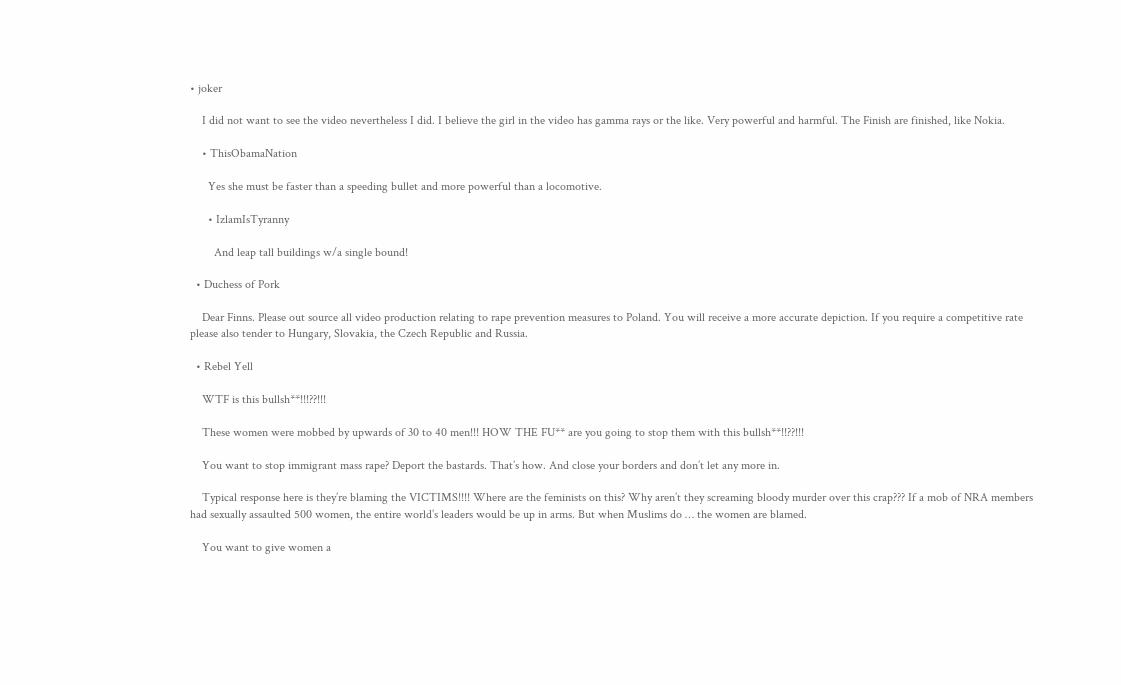• joker

    I did not want to see the video nevertheless I did. I believe the girl in the video has gamma rays or the like. Very powerful and harmful. The Finish are finished, like Nokia.

    • ThisObamaNation

      Yes she must be faster than a speeding bullet and more powerful than a locomotive.

      • IzlamIsTyranny

        And leap tall buildings w/a single bound!

  • Duchess of Pork

    Dear Finns. Please out source all video production relating to rape prevention measures to Poland. You will receive a more accurate depiction. If you require a competitive rate please also tender to Hungary, Slovakia, the Czech Republic and Russia.

  • Rebel Yell

    WTF is this bullsh**!!!??!!!

    These women were mobbed by upwards of 30 to 40 men!!! HOW THE FU** are you going to stop them with this bullsh**!!??!!!

    You want to stop immigrant mass rape? Deport the bastards. That’s how. And close your borders and don’t let any more in.

    Typical response here is they’re blaming the VICTIMS!!!! Where are the feminists on this? Why aren’t they screaming bloody murder over this crap??? If a mob of NRA members had sexually assaulted 500 women, the entire world’s leaders would be up in arms. But when Muslims do … the women are blamed.

    You want to give women a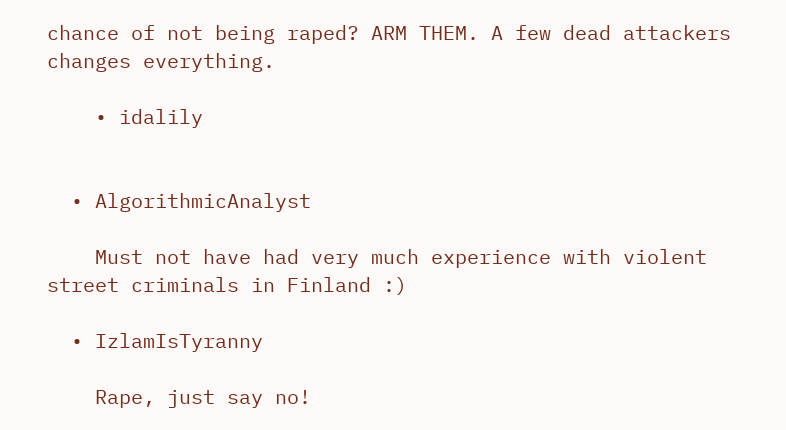chance of not being raped? ARM THEM. A few dead attackers changes everything.

    • idalily


  • AlgorithmicAnalyst

    Must not have had very much experience with violent street criminals in Finland :)

  • IzlamIsTyranny

    Rape, just say no!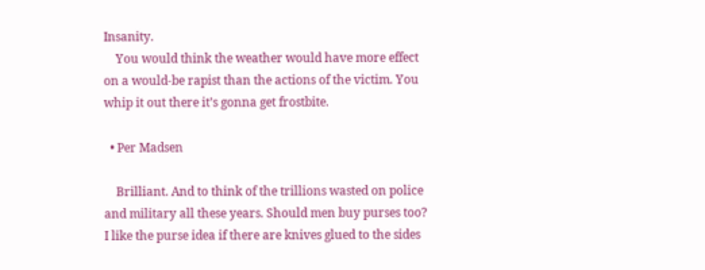Insanity.
    You would think the weather would have more effect on a would-be rapist than the actions of the victim. You whip it out there it’s gonna get frostbite.

  • Per Madsen

    Brilliant. And to think of the trillions wasted on police and military all these years. Should men buy purses too? I like the purse idea if there are knives glued to the sides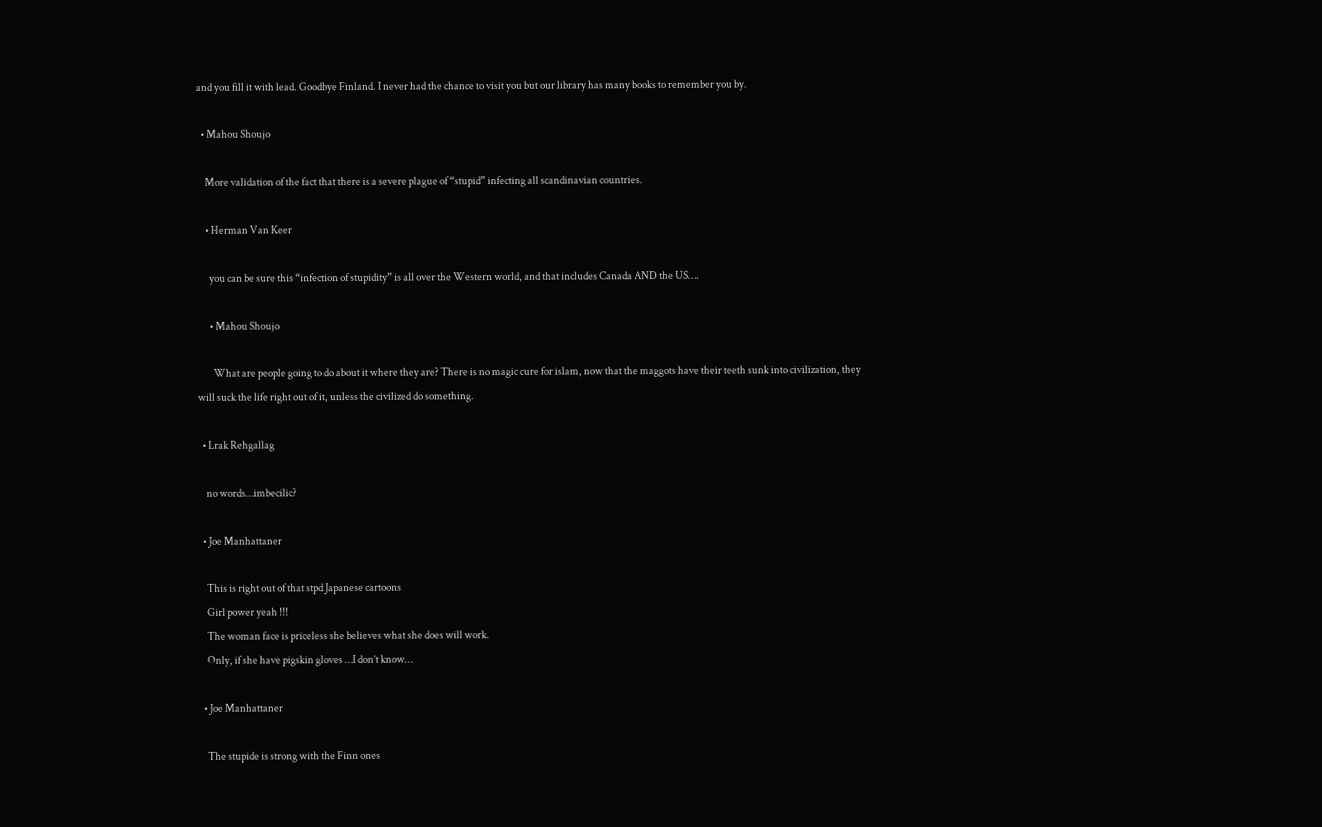and you fill it with lead. Goodbye Finland. I never had the chance to visit you but our library has many books to remember you by.

  • Mahou Shoujo

    More validation of the fact that there is a severe plague of “stupid” infecting all scandinavian countries.

    • Herman Van Keer

      you can be sure this “infection of stupidity” is all over the Western world, and that includes Canada AND the US….

      • Mahou Shoujo

        What are people going to do about it where they are? There is no magic cure for islam, now that the maggots have their teeth sunk into civilization, they will suck the life right out of it, unless the civilized do something.

  • Lrak Rehgallag

    no words…imbecilic?

  • Joe Manhattaner

    This is right out of that stpd Japanese cartoons
    Girl power yeah !!!
    The woman face is priceless she believes what she does will work.
    Only, if she have pigskin gloves …I don’t know…

  • Joe Manhattaner

    The stupide is strong with the Finn ones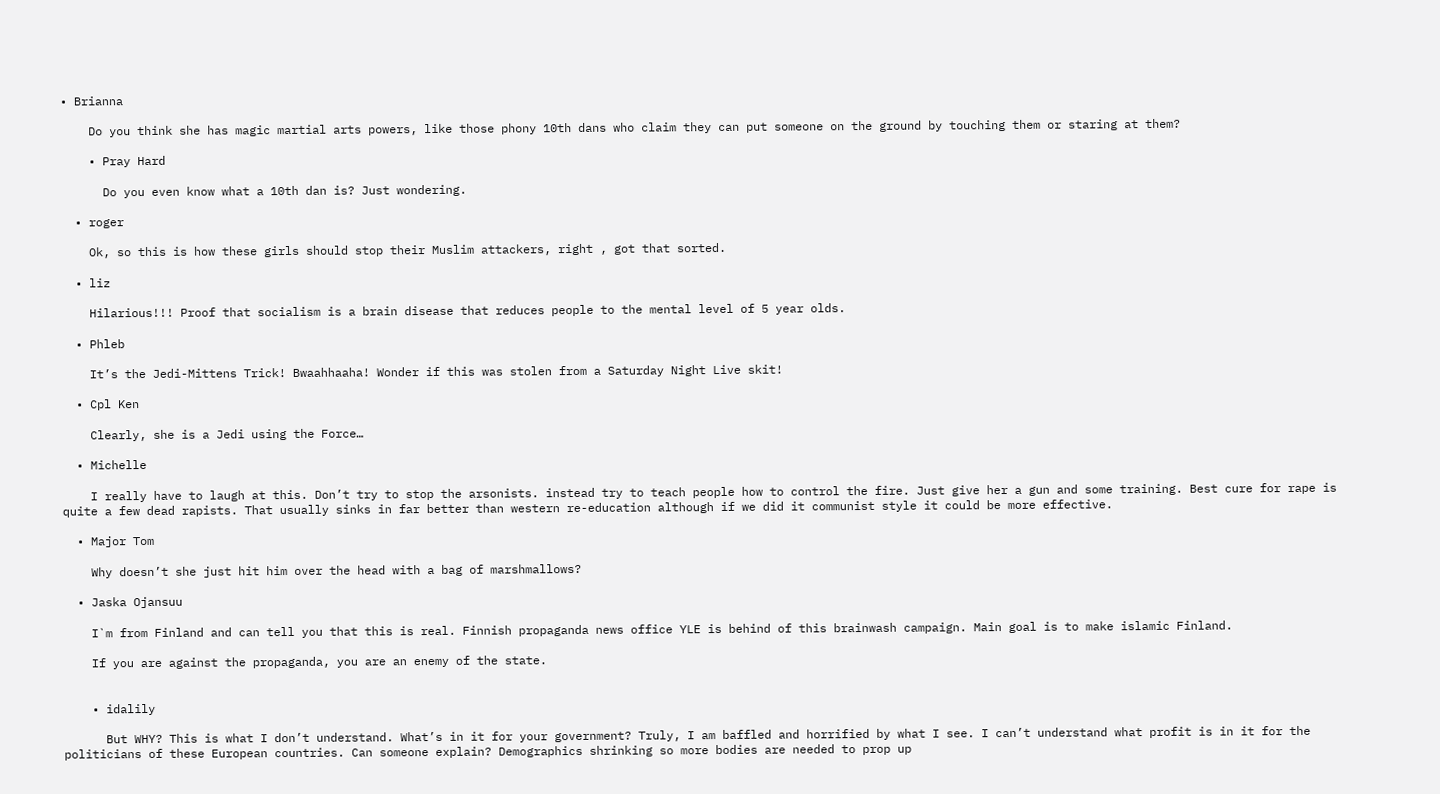• Brianna

    Do you think she has magic martial arts powers, like those phony 10th dans who claim they can put someone on the ground by touching them or staring at them?

    • Pray Hard

      Do you even know what a 10th dan is? Just wondering.

  • roger

    Ok, so this is how these girls should stop their Muslim attackers, right , got that sorted.

  • liz

    Hilarious!!! Proof that socialism is a brain disease that reduces people to the mental level of 5 year olds.

  • Phleb

    It’s the Jedi-Mittens Trick! Bwaahhaaha! Wonder if this was stolen from a Saturday Night Live skit!

  • Cpl Ken

    Clearly, she is a Jedi using the Force…

  • Michelle

    I really have to laugh at this. Don’t try to stop the arsonists. instead try to teach people how to control the fire. Just give her a gun and some training. Best cure for rape is quite a few dead rapists. That usually sinks in far better than western re-education although if we did it communist style it could be more effective.

  • Major Tom

    Why doesn’t she just hit him over the head with a bag of marshmallows?

  • Jaska Ojansuu

    I`m from Finland and can tell you that this is real. Finnish propaganda news office YLE is behind of this brainwash campaign. Main goal is to make islamic Finland.

    If you are against the propaganda, you are an enemy of the state.


    • idalily

      But WHY? This is what I don’t understand. What’s in it for your government? Truly, I am baffled and horrified by what I see. I can’t understand what profit is in it for the politicians of these European countries. Can someone explain? Demographics shrinking so more bodies are needed to prop up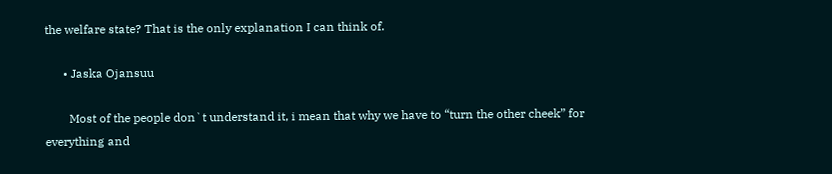the welfare state? That is the only explanation I can think of.

      • Jaska Ojansuu

        Most of the people don`t understand it, i mean that why we have to “turn the other cheek” for everything and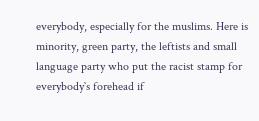everybody, especially for the muslims. Here is minority, green party, the leftists and small language party who put the racist stamp for everybody`s forehead if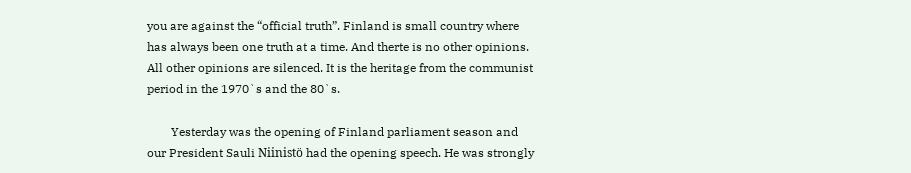you are against the “official truth”. Finland is small country where has always been one truth at a time. And therte is no other opinions. All other opinions are silenced. It is the heritage from the communist period in the 1970`s and the 80`s.

        Yesterday was the opening of Finland parliament season and our President Sauli Niinistö had the opening speech. He was strongly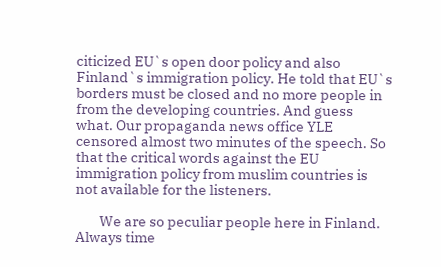citicized EU`s open door policy and also Finland`s immigration policy. He told that EU`s borders must be closed and no more people in from the developing countries. And guess what. Our propaganda news office YLE censored almost two minutes of the speech. So that the critical words against the EU immigration policy from muslim countries is not available for the listeners.

        We are so peculiar people here in Finland. Always time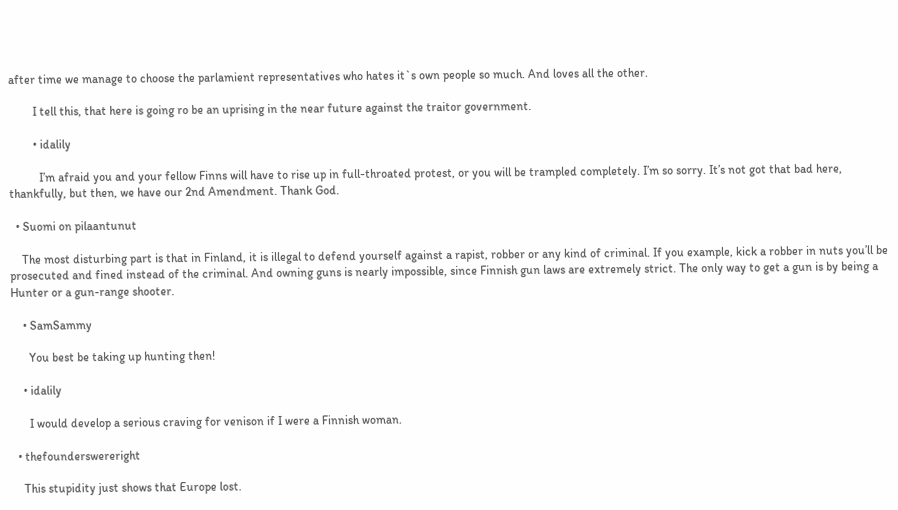after time we manage to choose the parlamient representatives who hates it`s own people so much. And loves all the other.

        I tell this, that here is going ro be an uprising in the near future against the traitor government.

        • idalily

          I’m afraid you and your fellow Finns will have to rise up in full-throated protest, or you will be trampled completely. I’m so sorry. It’s not got that bad here, thankfully, but then, we have our 2nd Amendment. Thank God.

  • Suomi on pilaantunut

    The most disturbing part is that in Finland, it is illegal to defend yourself against a rapist, robber or any kind of criminal. If you example, kick a robber in nuts you’ll be prosecuted and fined instead of the criminal. And owning guns is nearly impossible, since Finnish gun laws are extremely strict. The only way to get a gun is by being a Hunter or a gun-range shooter.

    • SamSammy

      You best be taking up hunting then!

    • idalily

      I would develop a serious craving for venison if I were a Finnish woman.

  • thefounderswereright

    This stupidity just shows that Europe lost.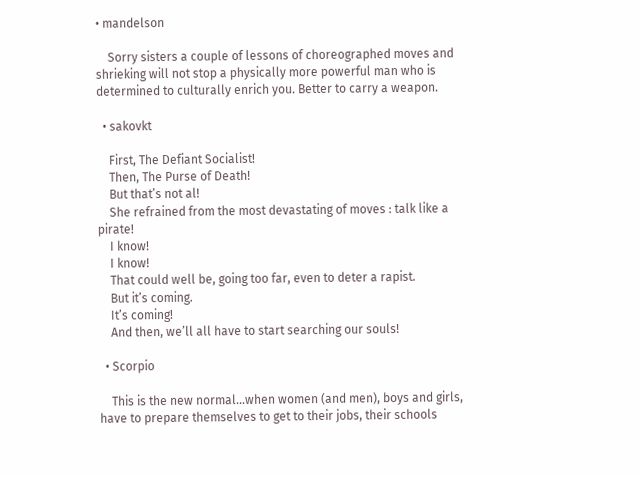• mandelson

    Sorry sisters a couple of lessons of choreographed moves and shrieking will not stop a physically more powerful man who is determined to culturally enrich you. Better to carry a weapon.

  • sakovkt

    First, The Defiant Socialist!
    Then, The Purse of Death!
    But that’s not al!
    She refrained from the most devastating of moves : talk like a pirate!
    I know!
    I know!
    That could well be, going too far, even to deter a rapist.
    But it’s coming.
    It’s coming!
    And then, we’ll all have to start searching our souls!

  • Scorpio

    This is the new normal…when women (and men), boys and girls, have to prepare themselves to get to their jobs, their schools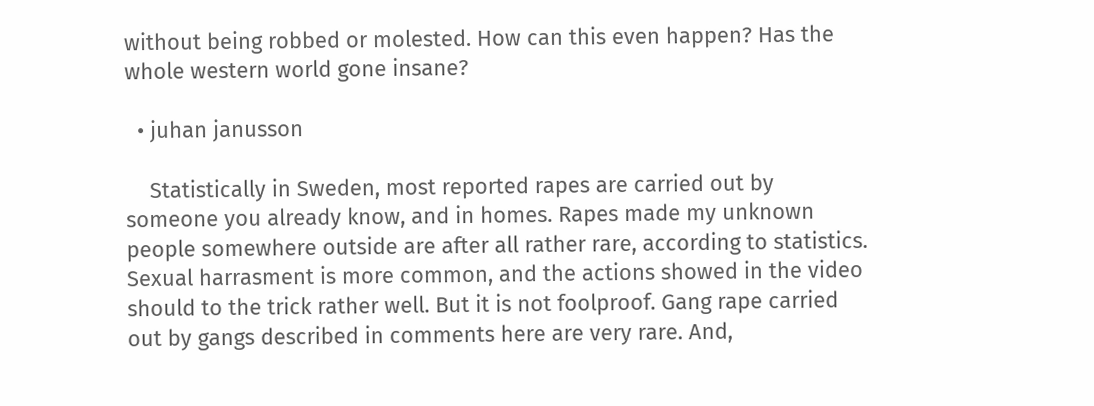without being robbed or molested. How can this even happen? Has the whole western world gone insane?

  • juhan janusson

    Statistically in Sweden, most reported rapes are carried out by someone you already know, and in homes. Rapes made my unknown people somewhere outside are after all rather rare, according to statistics. Sexual harrasment is more common, and the actions showed in the video should to the trick rather well. But it is not foolproof. Gang rape carried out by gangs described in comments here are very rare. And,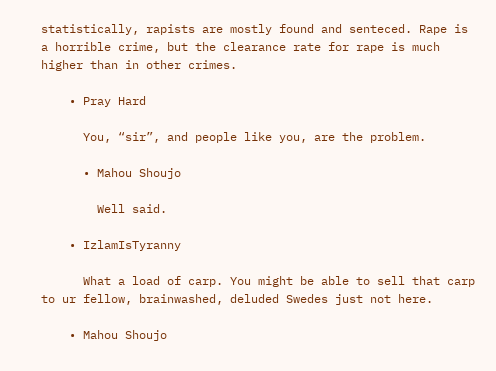statistically, rapists are mostly found and senteced. Rape is a horrible crime, but the clearance rate for rape is much higher than in other crimes.

    • Pray Hard

      You, “sir”, and people like you, are the problem.

      • Mahou Shoujo

        Well said.

    • IzlamIsTyranny

      What a load of carp. You might be able to sell that carp to ur fellow, brainwashed, deluded Swedes just not here.

    • Mahou Shoujo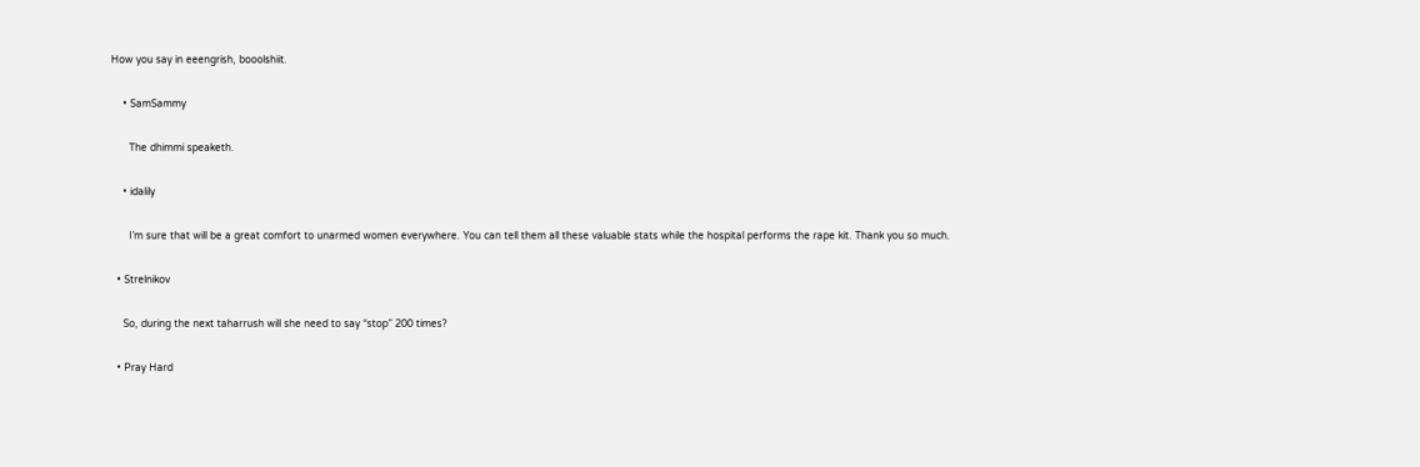How you say in eeengrish, booolshiit.

    • SamSammy

      The dhimmi speaketh.

    • idalily

      I’m sure that will be a great comfort to unarmed women everywhere. You can tell them all these valuable stats while the hospital performs the rape kit. Thank you so much.

  • Strelnikov

    So, during the next taharrush will she need to say “stop” 200 times?

  • Pray Hard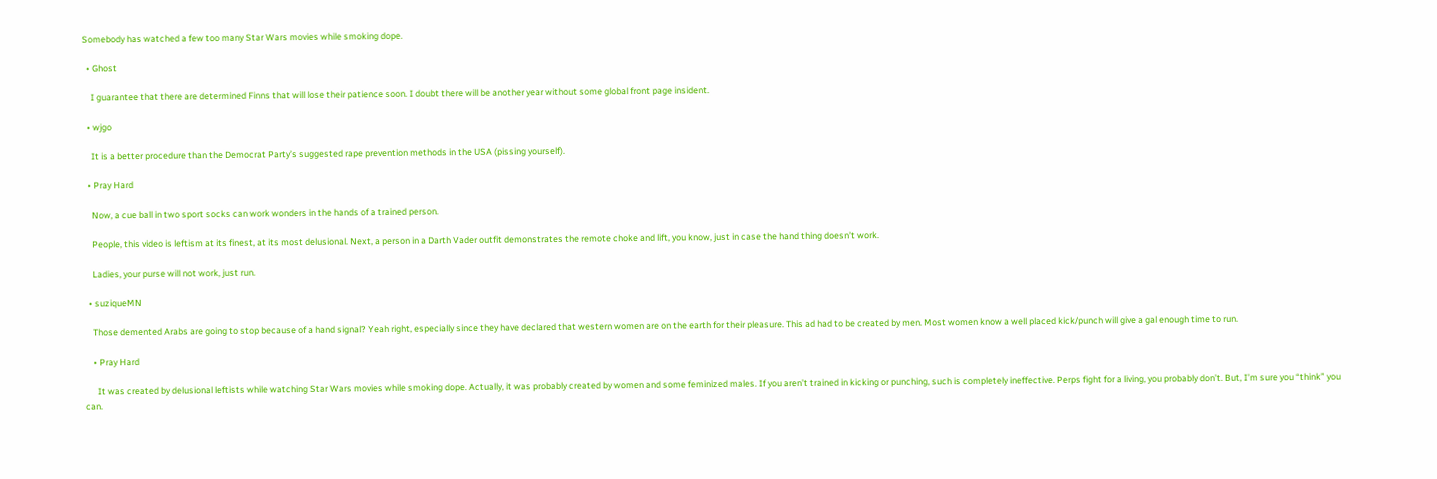Somebody has watched a few too many Star Wars movies while smoking dope.

  • Ghost

    I guarantee that there are determined Finns that will lose their patience soon. I doubt there will be another year without some global front page insident.

  • wjgo

    It is a better procedure than the Democrat Party’s suggested rape prevention methods in the USA (pissing yourself).

  • Pray Hard

    Now, a cue ball in two sport socks can work wonders in the hands of a trained person.

    People, this video is leftism at its finest, at its most delusional. Next, a person in a Darth Vader outfit demonstrates the remote choke and lift, you know, just in case the hand thing doesn’t work.

    Ladies, your purse will not work, just run.

  • suziqueMN

    Those demented Arabs are going to stop because of a hand signal? Yeah right, especially since they have declared that western women are on the earth for their pleasure. This ad had to be created by men. Most women know a well placed kick/punch will give a gal enough time to run.

    • Pray Hard

      It was created by delusional leftists while watching Star Wars movies while smoking dope. Actually, it was probably created by women and some feminized males. If you aren’t trained in kicking or punching, such is completely ineffective. Perps fight for a living, you probably don’t. But, I’m sure you “think” you can.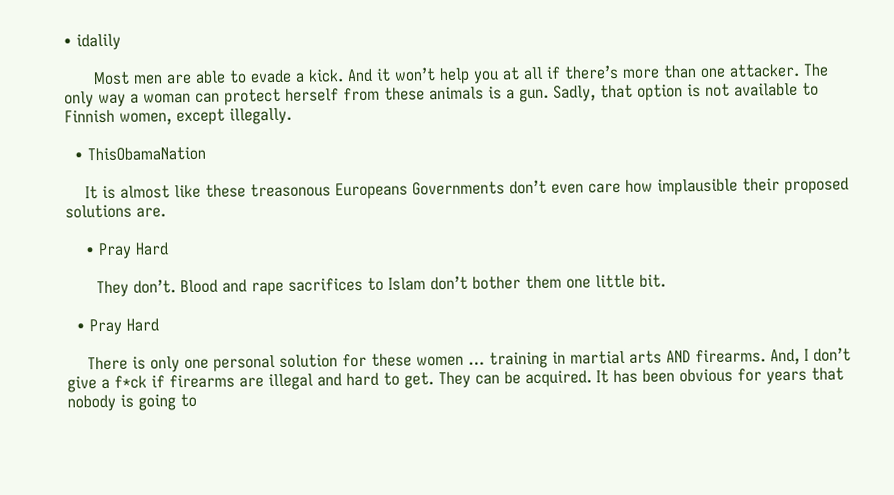• idalily

      Most men are able to evade a kick. And it won’t help you at all if there’s more than one attacker. The only way a woman can protect herself from these animals is a gun. Sadly, that option is not available to Finnish women, except illegally.

  • ThisObamaNation

    It is almost like these treasonous Europeans Governments don’t even care how implausible their proposed solutions are.

    • Pray Hard

      They don’t. Blood and rape sacrifices to Islam don’t bother them one little bit.

  • Pray Hard

    There is only one personal solution for these women … training in martial arts AND firearms. And, I don’t give a f*ck if firearms are illegal and hard to get. They can be acquired. It has been obvious for years that nobody is going to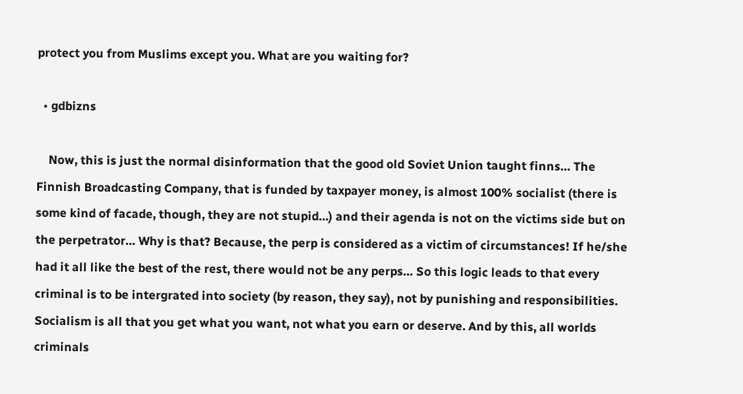protect you from Muslims except you. What are you waiting for?

  • gdbizns

    Now, this is just the normal disinformation that the good old Soviet Union taught finns… The Finnish Broadcasting Company, that is funded by taxpayer money, is almost 100% socialist (there is some kind of facade, though, they are not stupid…) and their agenda is not on the victims side but on the perpetrator… Why is that? Because, the perp is considered as a victim of circumstances! If he/she had it all like the best of the rest, there would not be any perps… So this logic leads to that every criminal is to be intergrated into society (by reason, they say), not by punishing and responsibilities. Socialism is all that you get what you want, not what you earn or deserve. And by this, all worlds criminals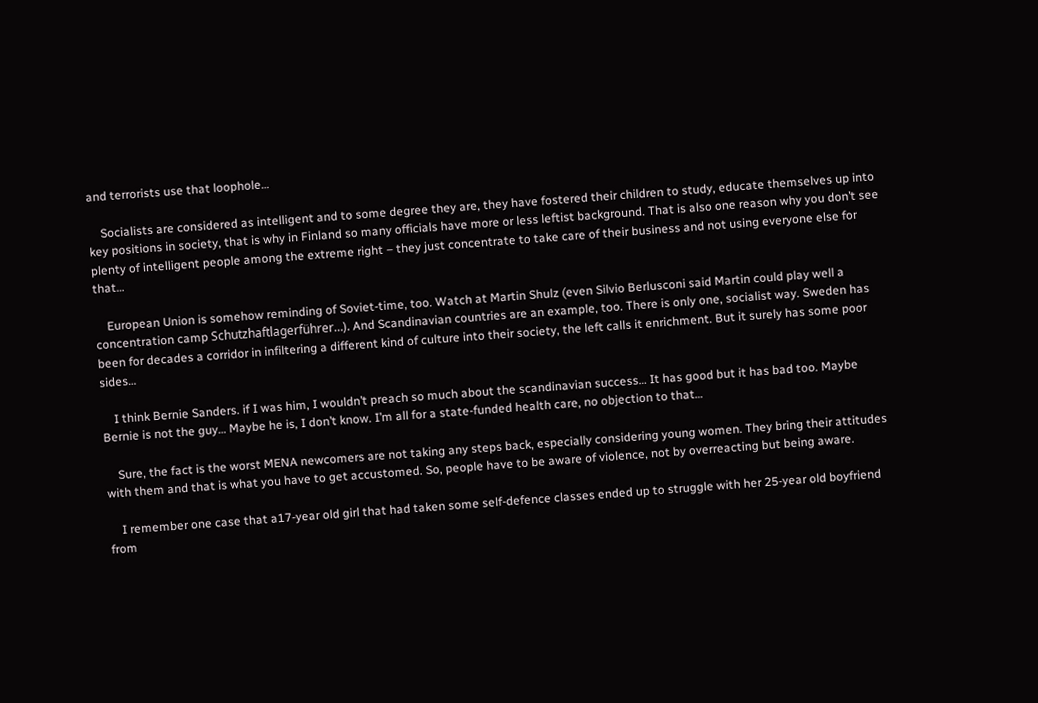and terrorists use that loophole…

    Socialists are considered as intelligent and to some degree they are, they have fostered their children to study, educate themselves up into key positions in society, that is why in Finland so many officials have more or less leftist background. That is also one reason why you don’t see plenty of intelligent people among the extreme right – they just concentrate to take care of their business and not using everyone else for that…

    European Union is somehow reminding of Soviet-time, too. Watch at Martin Shulz (even Silvio Berlusconi said Martin could play well a concentration camp Schutzhaftlagerführer…). And Scandinavian countries are an example, too. There is only one, socialist way. Sweden has been for decades a corridor in infiltering a different kind of culture into their society, the left calls it enrichment. But it surely has some poor sides…

    I think Bernie Sanders. if I was him, I wouldn’t preach so much about the scandinavian success… It has good but it has bad too. Maybe Bernie is not the guy… Maybe he is, I don’t know. I’m all for a state-funded health care, no objection to that…

    Sure, the fact is the worst MENA newcomers are not taking any steps back, especially considering young women. They bring their attitudes with them and that is what you have to get accustomed. So, people have to be aware of violence, not by overreacting but being aware.

    I remember one case that a17-year old girl that had taken some self-defence classes ended up to struggle with her 25-year old boyfriend from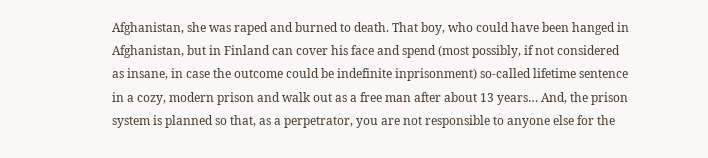Afghanistan, she was raped and burned to death. That boy, who could have been hanged in Afghanistan, but in Finland can cover his face and spend (most possibly, if not considered as insane, in case the outcome could be indefinite inprisonment) so-called lifetime sentence in a cozy, modern prison and walk out as a free man after about 13 years… And, the prison system is planned so that, as a perpetrator, you are not responsible to anyone else for the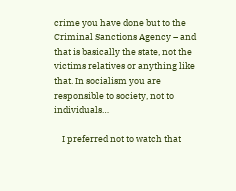crime you have done but to the Criminal Sanctions Agency – and that is basically the state, not the victims relatives or anything like that. In socialism you are responsible to society, not to individuals…

    I preferred not to watch that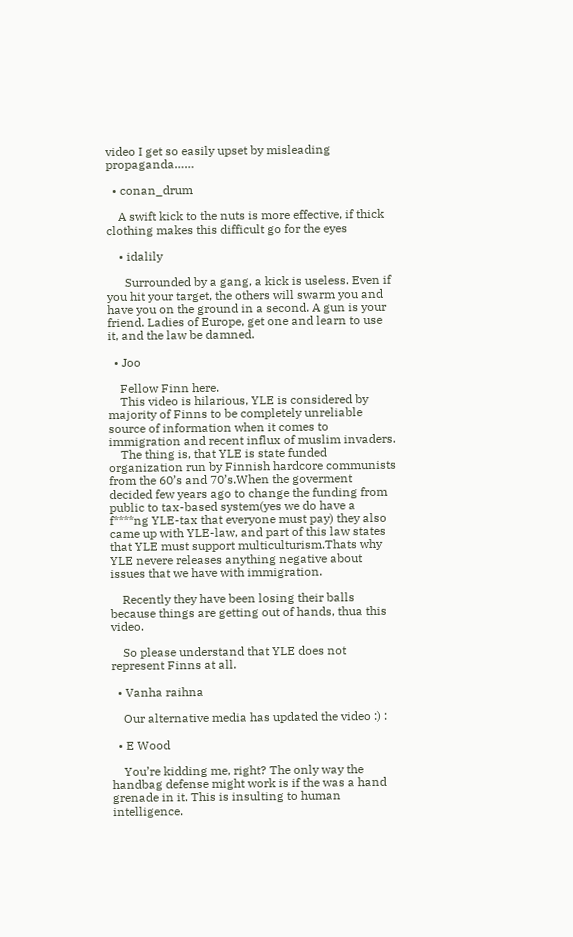video I get so easily upset by misleading propaganda……

  • conan_drum

    A swift kick to the nuts is more effective, if thick clothing makes this difficult go for the eyes

    • idalily

      Surrounded by a gang, a kick is useless. Even if you hit your target, the others will swarm you and have you on the ground in a second. A gun is your friend. Ladies of Europe, get one and learn to use it, and the law be damned.

  • Joo

    Fellow Finn here.
    This video is hilarious, YLE is considered by majority of Finns to be completely unreliable source of information when it comes to immigration and recent influx of muslim invaders.
    The thing is, that YLE is state funded organization run by Finnish hardcore communists from the 60’s and 70’s.When the goverment decided few years ago to change the funding from public to tax-based system(yes we do have a f****ng YLE-tax that everyone must pay) they also came up with YLE-law, and part of this law states that YLE must support multiculturism.Thats why YLE nevere releases anything negative about issues that we have with immigration.

    Recently they have been losing their balls because things are getting out of hands, thua this video.

    So please understand that YLE does not represent Finns at all.

  • Vanha raihna

    Our alternative media has updated the video :) :

  • E Wood

    You’re kidding me, right? The only way the handbag defense might work is if the was a hand grenade in it. This is insulting to human intelligence.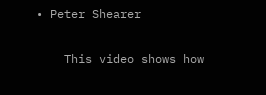• Peter Shearer

    This video shows how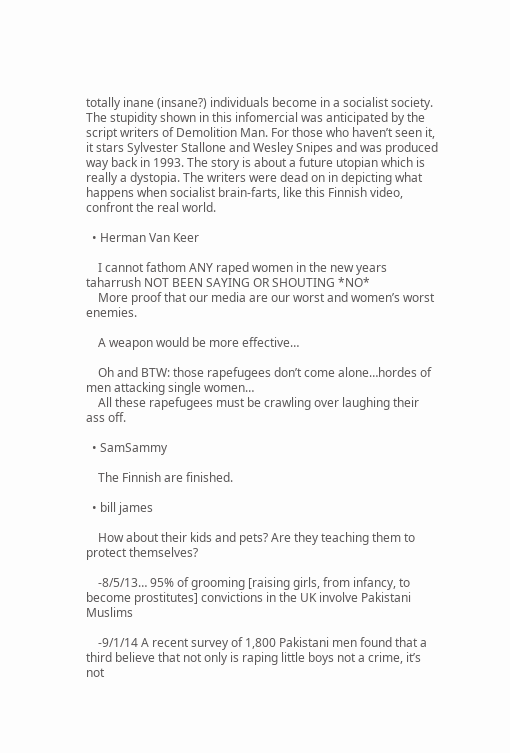totally inane (insane?) individuals become in a socialist society. The stupidity shown in this infomercial was anticipated by the script writers of Demolition Man. For those who haven’t seen it, it stars Sylvester Stallone and Wesley Snipes and was produced way back in 1993. The story is about a future utopian which is really a dystopia. The writers were dead on in depicting what happens when socialist brain-farts, like this Finnish video, confront the real world.

  • Herman Van Keer

    I cannot fathom ANY raped women in the new years taharrush NOT BEEN SAYING OR SHOUTING *NO*
    More proof that our media are our worst and women’s worst enemies.

    A weapon would be more effective…

    Oh and BTW: those rapefugees don’t come alone…hordes of men attacking single women…
    All these rapefugees must be crawling over laughing their ass off.

  • SamSammy

    The Finnish are finished.

  • bill james

    How about their kids and pets? Are they teaching them to protect themselves?

    -8/5/13… 95% of grooming [raising girls, from infancy, to become prostitutes] convictions in the UK involve Pakistani Muslims

    -9/1/14 A recent survey of 1,800 Pakistani men found that a third believe that not only is raping little boys not a crime, it’s not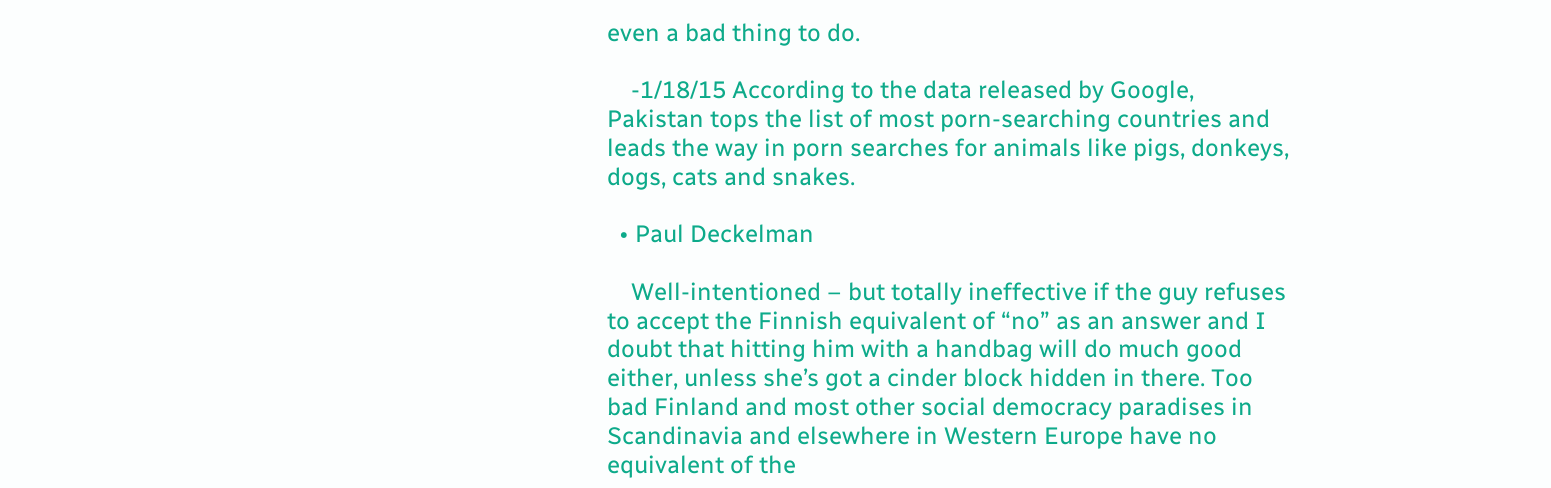even a bad thing to do.

    -1/18/15 According to the data released by Google, Pakistan tops the list of most porn-searching countries and leads the way in porn searches for animals like pigs, donkeys, dogs, cats and snakes.

  • Paul Deckelman

    Well-intentioned – but totally ineffective if the guy refuses to accept the Finnish equivalent of “no” as an answer and I doubt that hitting him with a handbag will do much good either, unless she’s got a cinder block hidden in there. Too bad Finland and most other social democracy paradises in Scandinavia and elsewhere in Western Europe have no equivalent of the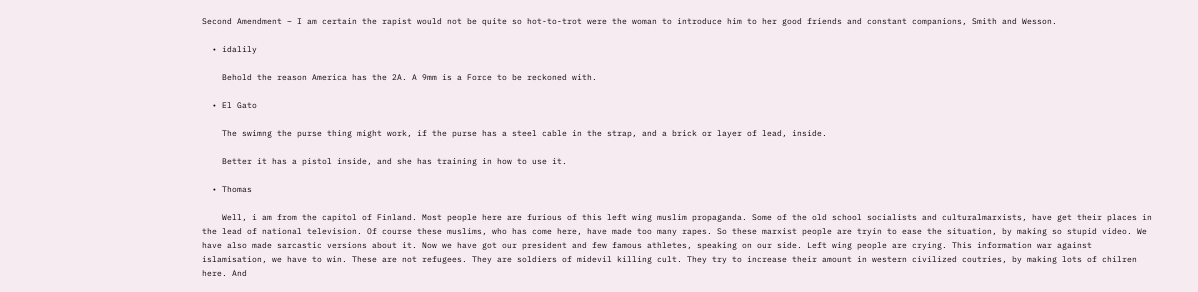Second Amendment – I am certain the rapist would not be quite so hot-to-trot were the woman to introduce him to her good friends and constant companions, Smith and Wesson.

  • idalily

    Behold the reason America has the 2A. A 9mm is a Force to be reckoned with.

  • El Gato

    The swimng the purse thing might work, if the purse has a steel cable in the strap, and a brick or layer of lead, inside.

    Better it has a pistol inside, and she has training in how to use it.

  • Thomas

    Well, i am from the capitol of Finland. Most people here are furious of this left wing muslim propaganda. Some of the old school socialists and culturalmarxists, have get their places in the lead of national television. Of course these muslims, who has come here, have made too many rapes. So these marxist people are tryin to ease the situation, by making so stupid video. We have also made sarcastic versions about it. Now we have got our president and few famous athletes, speaking on our side. Left wing people are crying. This information war against islamisation, we have to win. These are not refugees. They are soldiers of midevil killing cult. They try to increase their amount in western civilized coutries, by making lots of chilren here. And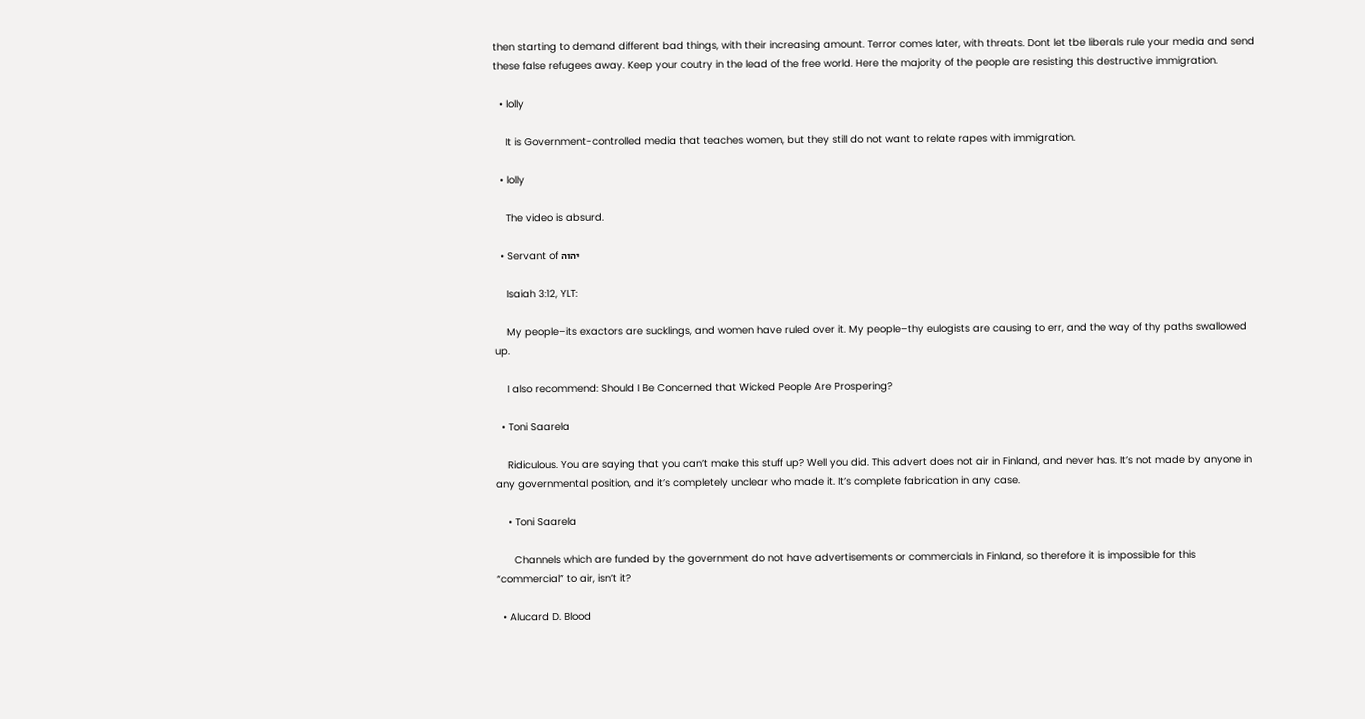then starting to demand different bad things, with their increasing amount. Terror comes later, with threats. Dont let tbe liberals rule your media and send these false refugees away. Keep your coutry in the lead of the free world. Here the majority of the people are resisting this destructive immigration.

  • lolly

    It is Government-controlled media that teaches women, but they still do not want to relate rapes with immigration.

  • lolly

    The video is absurd.

  • Servant of יהוה

    Isaiah 3:12, YLT:

    My people–its exactors are sucklings, and women have ruled over it. My people–thy eulogists are causing to err, and the way of thy paths swallowed up.

    I also recommend: Should I Be Concerned that Wicked People Are Prospering?

  • Toni Saarela

    Ridiculous. You are saying that you can’t make this stuff up? Well you did. This advert does not air in Finland, and never has. It’s not made by anyone in any governmental position, and it’s completely unclear who made it. It’s complete fabrication in any case.

    • Toni Saarela

      Channels which are funded by the government do not have advertisements or commercials in Finland, so therefore it is impossible for this “commercial” to air, isn’t it?

  • Alucard D. Blood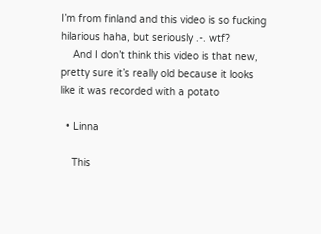I’m from finland and this video is so fucking hilarious haha, but seriously .-. wtf?
    And I don’t think this video is that new, pretty sure it’s really old because it looks like it was recorded with a potato

  • Linna

    This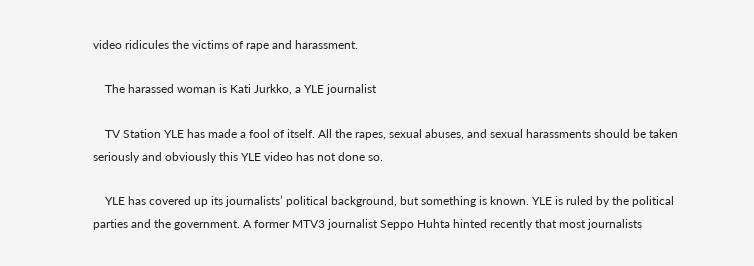video ridicules the victims of rape and harassment.

    The harassed woman is Kati Jurkko, a YLE journalist

    TV Station YLE has made a fool of itself. All the rapes, sexual abuses, and sexual harassments should be taken seriously and obviously this YLE video has not done so.

    YLE has covered up its journalists’ political background, but something is known. YLE is ruled by the political parties and the government. A former MTV3 journalist Seppo Huhta hinted recently that most journalists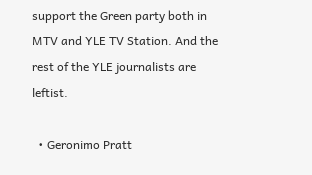support the Green party both in MTV and YLE TV Station. And the rest of the YLE journalists are leftist.

  • Geronimo Pratt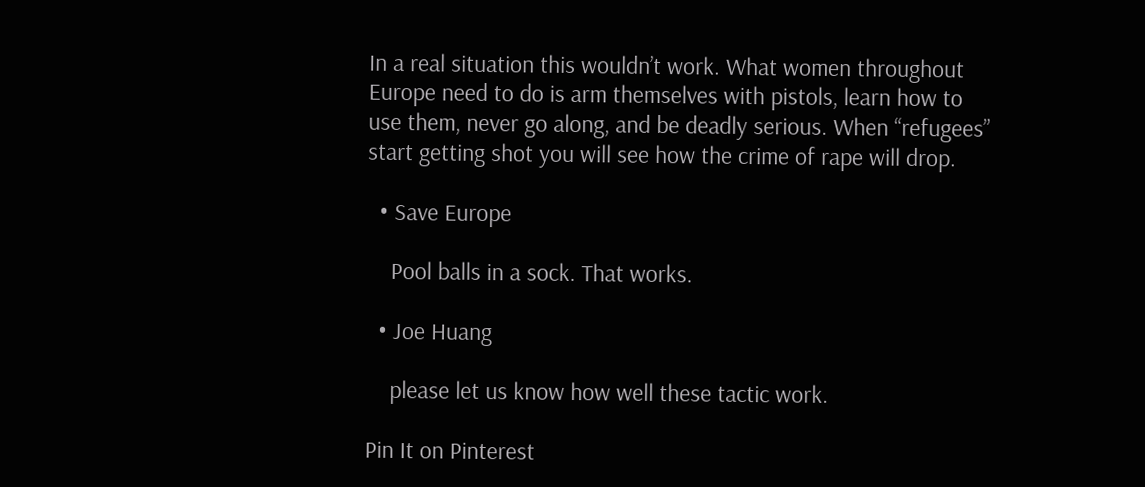In a real situation this wouldn’t work. What women throughout Europe need to do is arm themselves with pistols, learn how to use them, never go along, and be deadly serious. When “refugees” start getting shot you will see how the crime of rape will drop.

  • Save Europe

    Pool balls in a sock. That works.

  • Joe Huang

    please let us know how well these tactic work.

Pin It on Pinterest